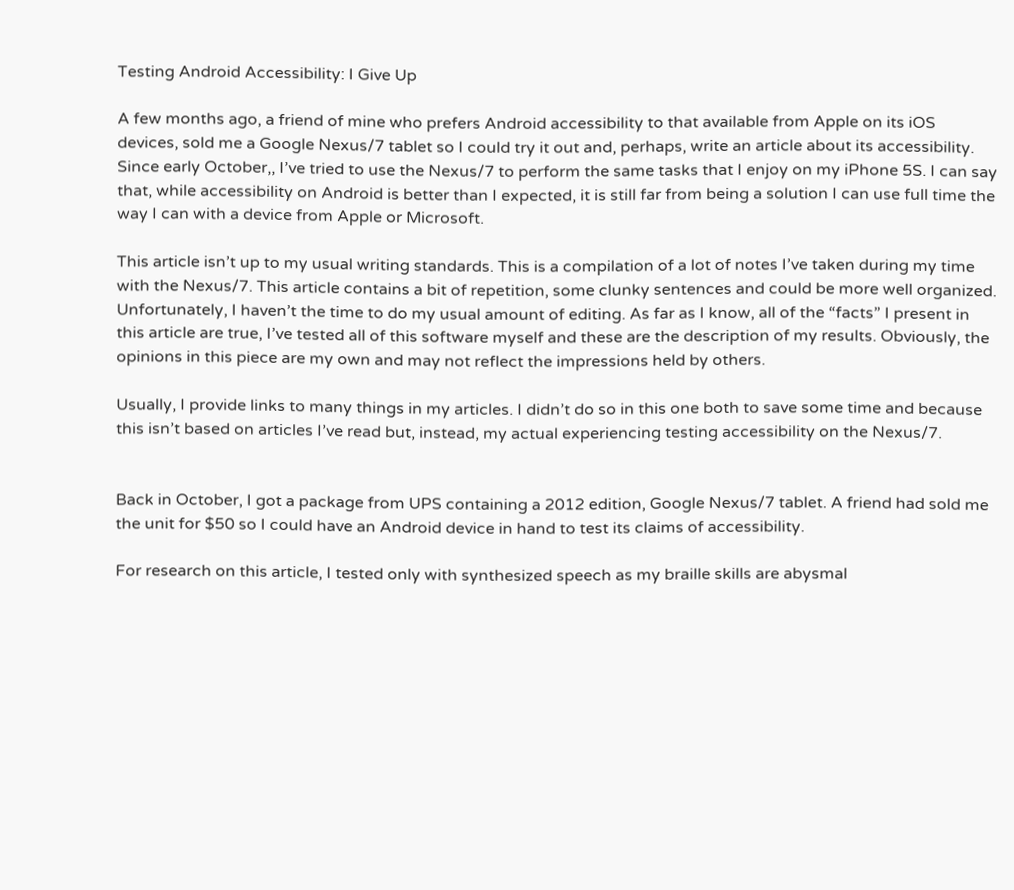Testing Android Accessibility: I Give Up

A few months ago, a friend of mine who prefers Android accessibility to that available from Apple on its iOS devices, sold me a Google Nexus/7 tablet so I could try it out and, perhaps, write an article about its accessibility. Since early October,, I’ve tried to use the Nexus/7 to perform the same tasks that I enjoy on my iPhone 5S. I can say that, while accessibility on Android is better than I expected, it is still far from being a solution I can use full time the way I can with a device from Apple or Microsoft.

This article isn’t up to my usual writing standards. This is a compilation of a lot of notes I’ve taken during my time with the Nexus/7. This article contains a bit of repetition, some clunky sentences and could be more well organized. Unfortunately, I haven’t the time to do my usual amount of editing. As far as I know, all of the “facts” I present in this article are true, I’ve tested all of this software myself and these are the description of my results. Obviously, the opinions in this piece are my own and may not reflect the impressions held by others.

Usually, I provide links to many things in my articles. I didn’t do so in this one both to save some time and because this isn’t based on articles I’ve read but, instead, my actual experiencing testing accessibility on the Nexus/7.


Back in October, I got a package from UPS containing a 2012 edition, Google Nexus/7 tablet. A friend had sold me the unit for $50 so I could have an Android device in hand to test its claims of accessibility.

For research on this article, I tested only with synthesized speech as my braille skills are abysmal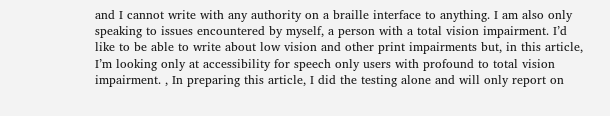and I cannot write with any authority on a braille interface to anything. I am also only speaking to issues encountered by myself, a person with a total vision impairment. I’d like to be able to write about low vision and other print impairments but, in this article, I’m looking only at accessibility for speech only users with profound to total vision impairment. , In preparing this article, I did the testing alone and will only report on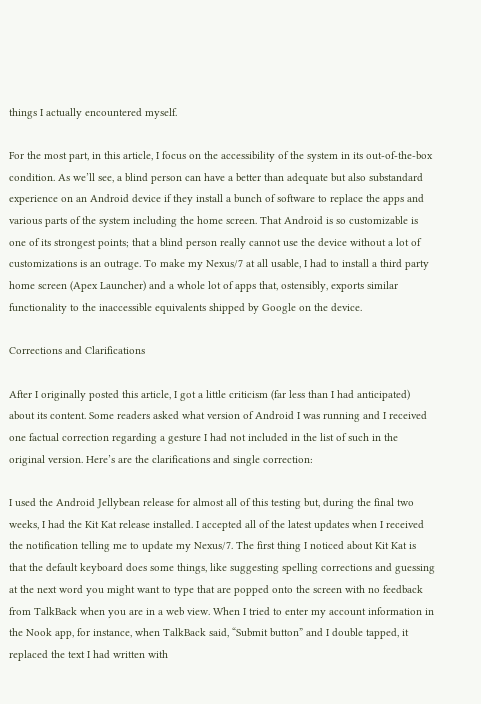things I actually encountered myself.

For the most part, in this article, I focus on the accessibility of the system in its out-of-the-box condition. As we’ll see, a blind person can have a better than adequate but also substandard experience on an Android device if they install a bunch of software to replace the apps and various parts of the system including the home screen. That Android is so customizable is one of its strongest points; that a blind person really cannot use the device without a lot of customizations is an outrage. To make my Nexus/7 at all usable, I had to install a third party home screen (Apex Launcher) and a whole lot of apps that, ostensibly, exports similar functionality to the inaccessible equivalents shipped by Google on the device.

Corrections and Clarifications

After I originally posted this article, I got a little criticism (far less than I had anticipated) about its content. Some readers asked what version of Android I was running and I received one factual correction regarding a gesture I had not included in the list of such in the original version. Here’s are the clarifications and single correction:

I used the Android Jellybean release for almost all of this testing but, during the final two weeks, I had the Kit Kat release installed. I accepted all of the latest updates when I received the notification telling me to update my Nexus/7. The first thing I noticed about Kit Kat is that the default keyboard does some things, like suggesting spelling corrections and guessing at the next word you might want to type that are popped onto the screen with no feedback from TalkBack when you are in a web view. When I tried to enter my account information in the Nook app, for instance, when TalkBack said, “Submit button” and I double tapped, it replaced the text I had written with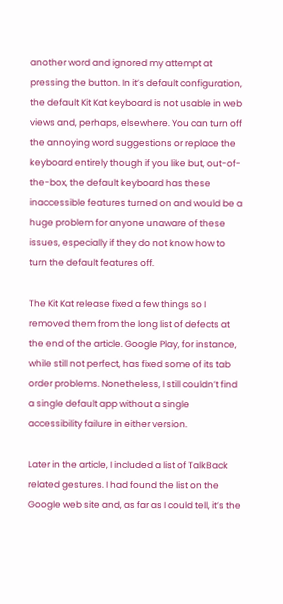another word and ignored my attempt at pressing the button. In it’s default configuration, the default Kit Kat keyboard is not usable in web views and, perhaps, elsewhere. You can turn off the annoying word suggestions or replace the keyboard entirely though if you like but, out-of-the-box, the default keyboard has these inaccessible features turned on and would be a huge problem for anyone unaware of these issues, especially if they do not know how to turn the default features off.

The Kit Kat release fixed a few things so I removed them from the long list of defects at the end of the article. Google Play, for instance, while still not perfect, has fixed some of its tab order problems. Nonetheless, I still couldn’t find a single default app without a single accessibility failure in either version.

Later in the article, I included a list of TalkBack related gestures. I had found the list on the Google web site and, as far as I could tell, it’s the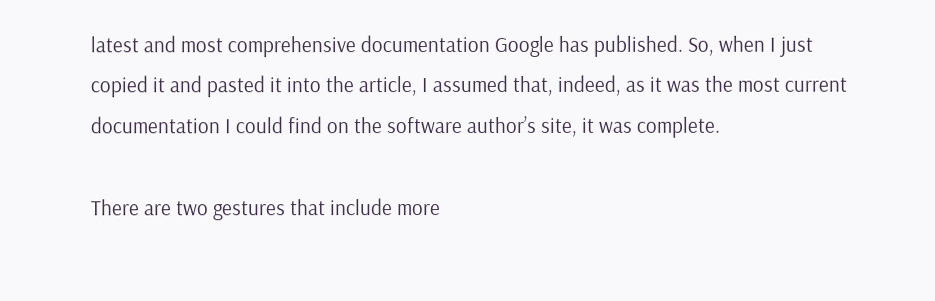latest and most comprehensive documentation Google has published. So, when I just copied it and pasted it into the article, I assumed that, indeed, as it was the most current documentation I could find on the software author’s site, it was complete.

There are two gestures that include more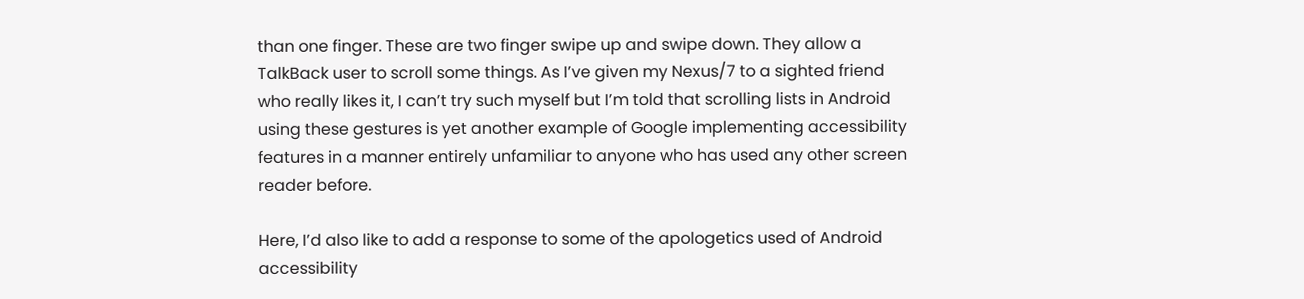than one finger. These are two finger swipe up and swipe down. They allow a TalkBack user to scroll some things. As I’ve given my Nexus/7 to a sighted friend who really likes it, I can’t try such myself but I’m told that scrolling lists in Android using these gestures is yet another example of Google implementing accessibility features in a manner entirely unfamiliar to anyone who has used any other screen reader before.

Here, I’d also like to add a response to some of the apologetics used of Android accessibility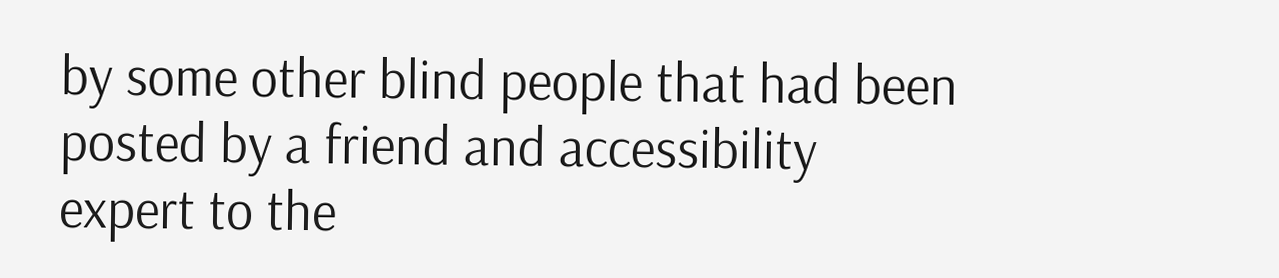by some other blind people that had been posted by a friend and accessibility expert to the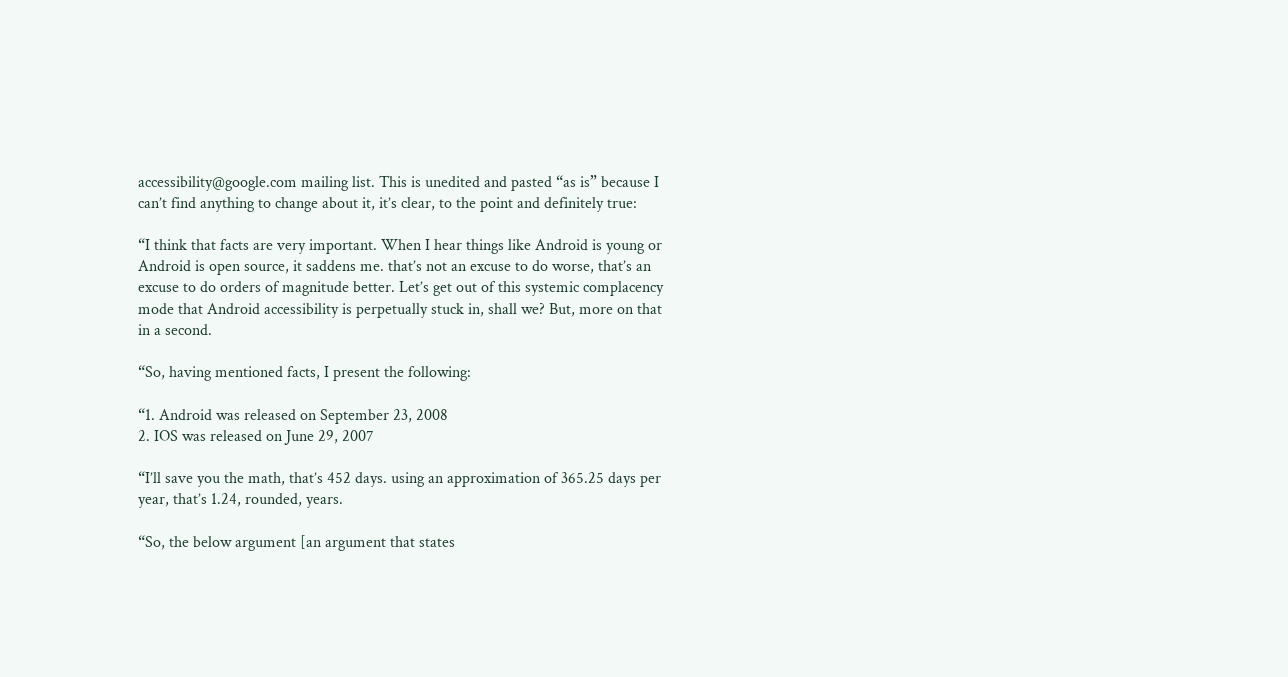accessibility@google.com mailing list. This is unedited and pasted “as is” because I can’t find anything to change about it, it’s clear, to the point and definitely true:

“I think that facts are very important. When I hear things like Android is young or Android is open source, it saddens me. that’s not an excuse to do worse, that’s an excuse to do orders of magnitude better. Let’s get out of this systemic complacency mode that Android accessibility is perpetually stuck in, shall we? But, more on that in a second.

“So, having mentioned facts, I present the following:

“1. Android was released on September 23, 2008
2. IOS was released on June 29, 2007

“I’ll save you the math, that’s 452 days. using an approximation of 365.25 days per year, that’s 1.24, rounded, years.

“So, the below argument [an argument that states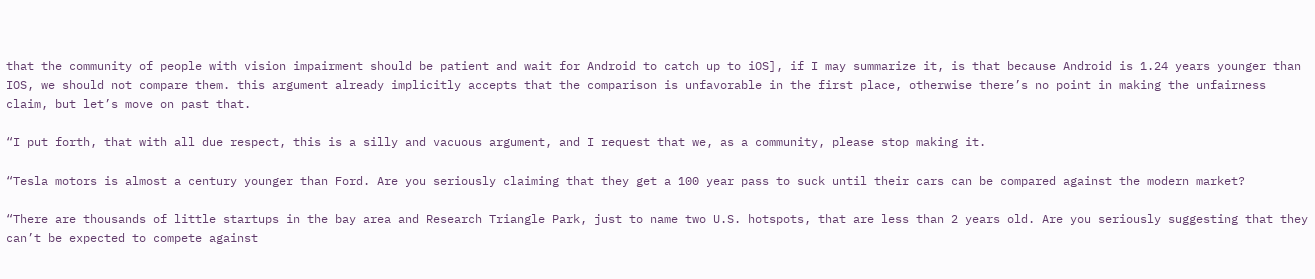that the community of people with vision impairment should be patient and wait for Android to catch up to iOS], if I may summarize it, is that because Android is 1.24 years younger than IOS, we should not compare them. this argument already implicitly accepts that the comparison is unfavorable in the first place, otherwise there’s no point in making the unfairness claim, but let’s move on past that.

“I put forth, that with all due respect, this is a silly and vacuous argument, and I request that we, as a community, please stop making it.

“Tesla motors is almost a century younger than Ford. Are you seriously claiming that they get a 100 year pass to suck until their cars can be compared against the modern market?

“There are thousands of little startups in the bay area and Research Triangle Park, just to name two U.S. hotspots, that are less than 2 years old. Are you seriously suggesting that they can’t be expected to compete against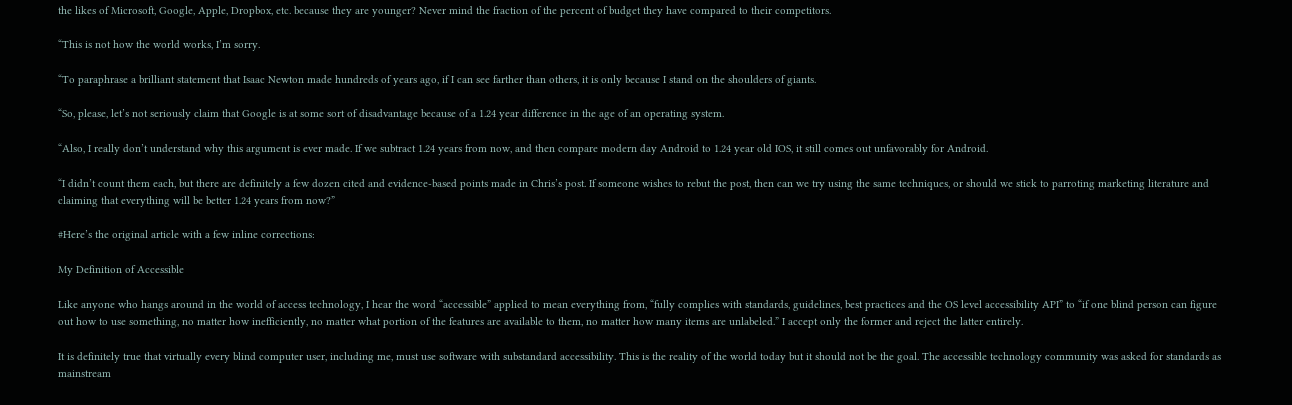the likes of Microsoft, Google, Apple, Dropbox, etc. because they are younger? Never mind the fraction of the percent of budget they have compared to their competitors.

“This is not how the world works, I’m sorry.

“To paraphrase a brilliant statement that Isaac Newton made hundreds of years ago, if I can see farther than others, it is only because I stand on the shoulders of giants.

“So, please, let’s not seriously claim that Google is at some sort of disadvantage because of a 1.24 year difference in the age of an operating system.

“Also, I really don’t understand why this argument is ever made. If we subtract 1.24 years from now, and then compare modern day Android to 1.24 year old IOS, it still comes out unfavorably for Android.

“I didn’t count them each, but there are definitely a few dozen cited and evidence-based points made in Chris’s post. If someone wishes to rebut the post, then can we try using the same techniques, or should we stick to parroting marketing literature and claiming that everything will be better 1.24 years from now?”

#Here’s the original article with a few inline corrections:

My Definition of Accessible

Like anyone who hangs around in the world of access technology, I hear the word “accessible” applied to mean everything from, “fully complies with standards, guidelines, best practices and the OS level accessibility API” to “if one blind person can figure out how to use something, no matter how inefficiently, no matter what portion of the features are available to them, no matter how many items are unlabeled.” I accept only the former and reject the latter entirely.

It is definitely true that virtually every blind computer user, including me, must use software with substandard accessibility. This is the reality of the world today but it should not be the goal. The accessible technology community was asked for standards as mainstream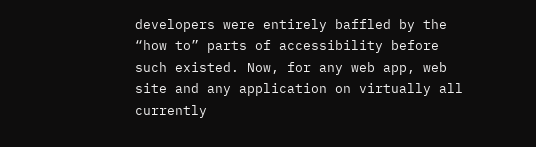developers were entirely baffled by the “how to” parts of accessibility before such existed. Now, for any web app, web site and any application on virtually all currently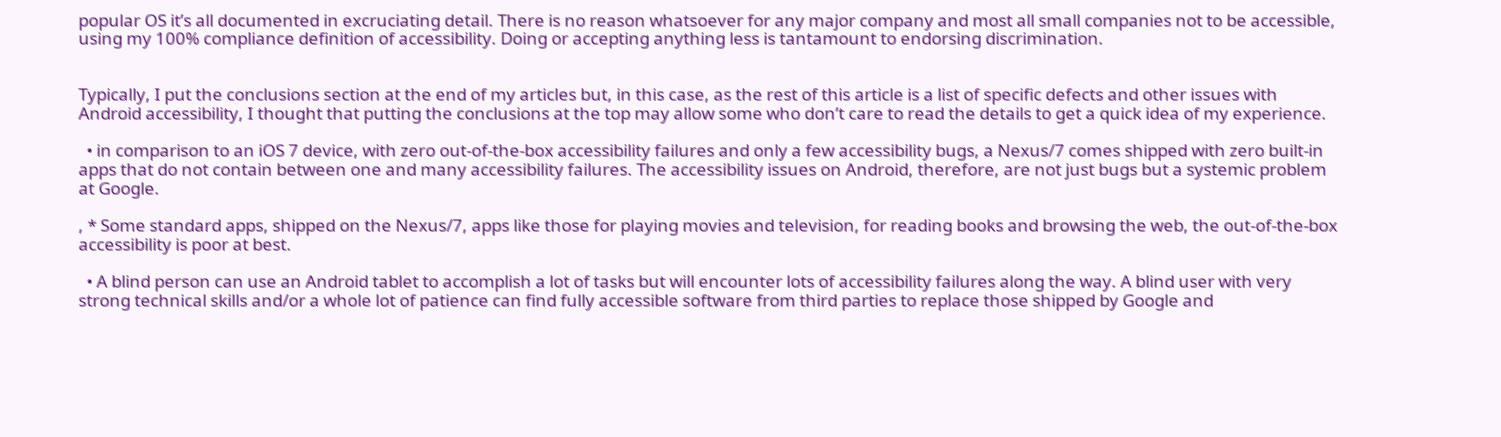popular OS it’s all documented in excruciating detail. There is no reason whatsoever for any major company and most all small companies not to be accessible, using my 100% compliance definition of accessibility. Doing or accepting anything less is tantamount to endorsing discrimination.


Typically, I put the conclusions section at the end of my articles but, in this case, as the rest of this article is a list of specific defects and other issues with Android accessibility, I thought that putting the conclusions at the top may allow some who don’t care to read the details to get a quick idea of my experience.

  • in comparison to an iOS 7 device, with zero out-of-the-box accessibility failures and only a few accessibility bugs, a Nexus/7 comes shipped with zero built-in apps that do not contain between one and many accessibility failures. The accessibility issues on Android, therefore, are not just bugs but a systemic problem at Google.

, * Some standard apps, shipped on the Nexus/7, apps like those for playing movies and television, for reading books and browsing the web, the out-of-the-box accessibility is poor at best.

  • A blind person can use an Android tablet to accomplish a lot of tasks but will encounter lots of accessibility failures along the way. A blind user with very strong technical skills and/or a whole lot of patience can find fully accessible software from third parties to replace those shipped by Google and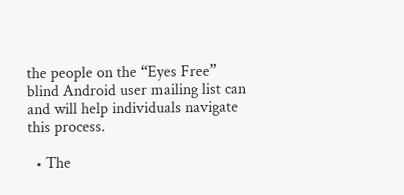the people on the “Eyes Free” blind Android user mailing list can and will help individuals navigate this process.

  • The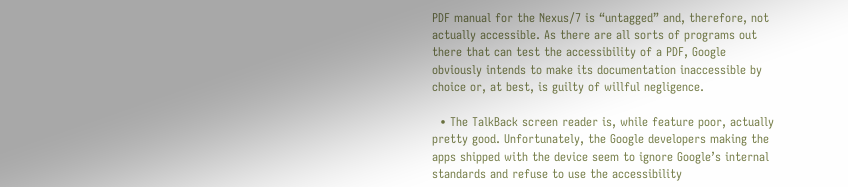PDF manual for the Nexus/7 is “untagged” and, therefore, not actually accessible. As there are all sorts of programs out there that can test the accessibility of a PDF, Google obviously intends to make its documentation inaccessible by choice or, at best, is guilty of willful negligence.

  • The TalkBack screen reader is, while feature poor, actually pretty good. Unfortunately, the Google developers making the apps shipped with the device seem to ignore Google’s internal standards and refuse to use the accessibility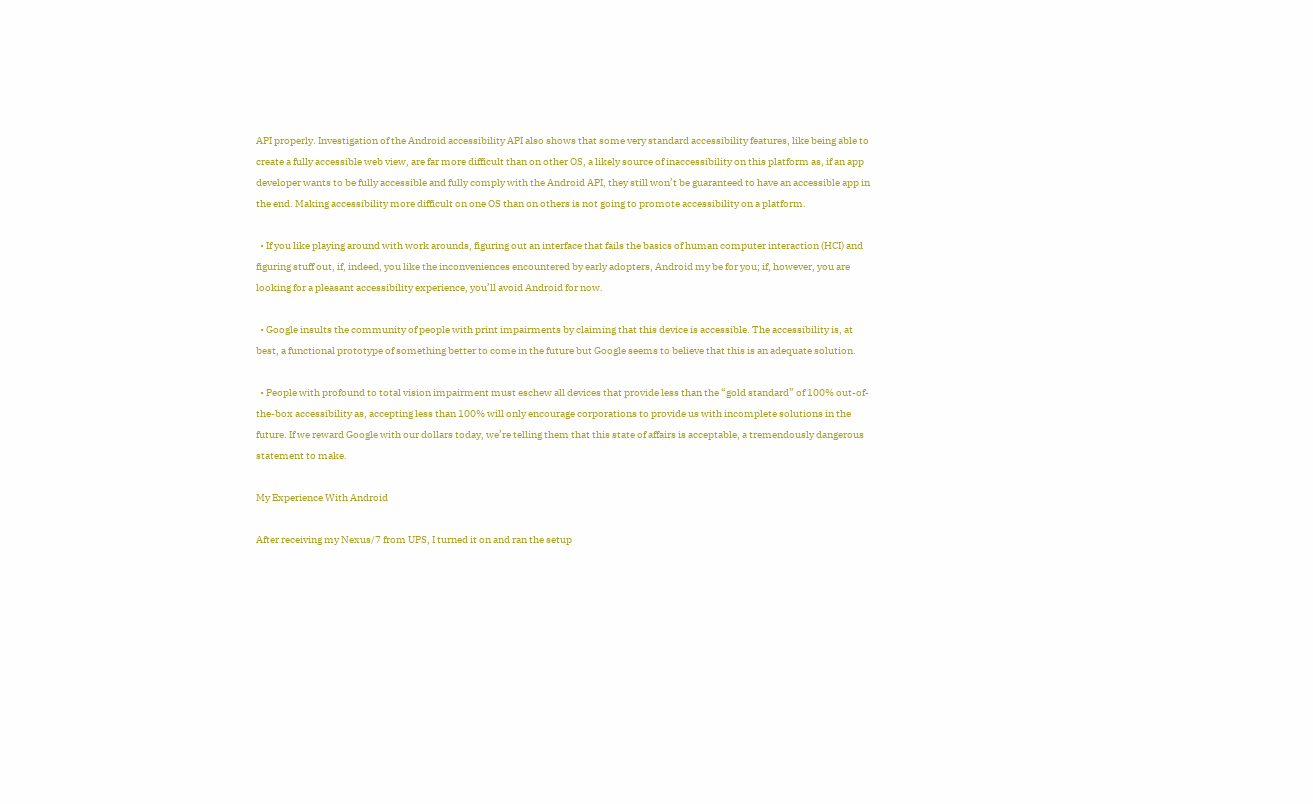API properly. Investigation of the Android accessibility API also shows that some very standard accessibility features, like being able to create a fully accessible web view, are far more difficult than on other OS, a likely source of inaccessibility on this platform as, if an app developer wants to be fully accessible and fully comply with the Android API, they still won’t be guaranteed to have an accessible app in the end. Making accessibility more difficult on one OS than on others is not going to promote accessibility on a platform.

  • If you like playing around with work arounds, figuring out an interface that fails the basics of human computer interaction (HCI) and figuring stuff out, if, indeed, you like the inconveniences encountered by early adopters, Android my be for you; if, however, you are looking for a pleasant accessibility experience, you’ll avoid Android for now.

  • Google insults the community of people with print impairments by claiming that this device is accessible. The accessibility is, at best, a functional prototype of something better to come in the future but Google seems to believe that this is an adequate solution.

  • People with profound to total vision impairment must eschew all devices that provide less than the “gold standard” of 100% out-of-the-box accessibility as, accepting less than 100% will only encourage corporations to provide us with incomplete solutions in the future. If we reward Google with our dollars today, we’re telling them that this state of affairs is acceptable, a tremendously dangerous statement to make.

My Experience With Android

After receiving my Nexus/7 from UPS, I turned it on and ran the setup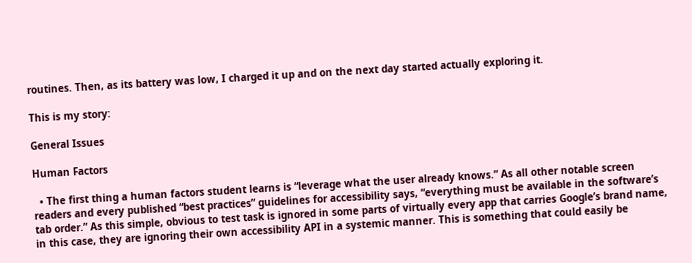routines. Then, as its battery was low, I charged it up and on the next day started actually exploring it.

This is my story:

General Issues

Human Factors

  • The first thing a human factors student learns is “leverage what the user already knows.” As all other notable screen readers and every published “best practices” guidelines for accessibility says, “everything must be available in the software’s tab order.” As this simple, obvious to test task is ignored in some parts of virtually every app that carries Google’s brand name, in this case, they are ignoring their own accessibility API in a systemic manner. This is something that could easily be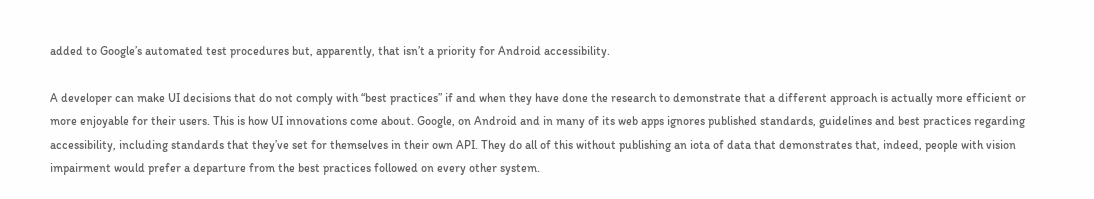added to Google’s automated test procedures but, apparently, that isn’t a priority for Android accessibility.

A developer can make UI decisions that do not comply with “best practices” if and when they have done the research to demonstrate that a different approach is actually more efficient or more enjoyable for their users. This is how UI innovations come about. Google, on Android and in many of its web apps ignores published standards, guidelines and best practices regarding accessibility, including standards that they’ve set for themselves in their own API. They do all of this without publishing an iota of data that demonstrates that, indeed, people with vision impairment would prefer a departure from the best practices followed on every other system.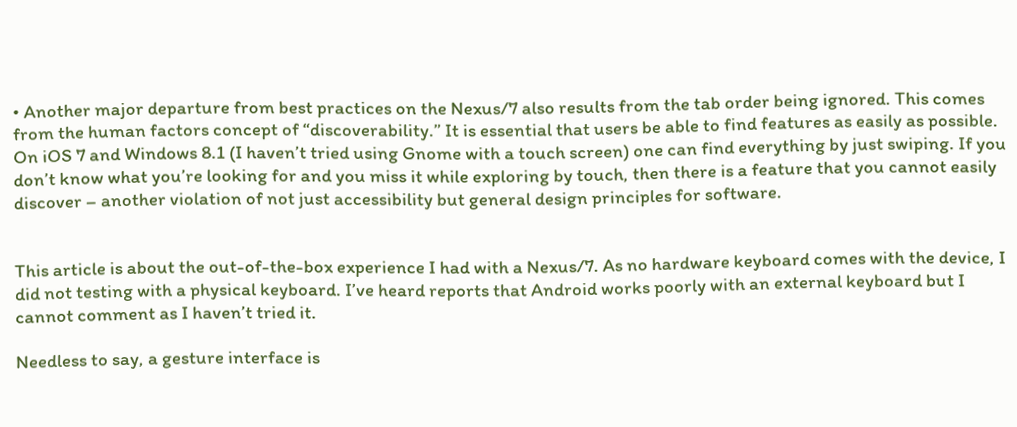• Another major departure from best practices on the Nexus/7 also results from the tab order being ignored. This comes from the human factors concept of “discoverability.” It is essential that users be able to find features as easily as possible. On iOS 7 and Windows 8.1 (I haven’t tried using Gnome with a touch screen) one can find everything by just swiping. If you don’t know what you’re looking for and you miss it while exploring by touch, then there is a feature that you cannot easily discover – another violation of not just accessibility but general design principles for software.


This article is about the out-of-the-box experience I had with a Nexus/7. As no hardware keyboard comes with the device, I did not testing with a physical keyboard. I’ve heard reports that Android works poorly with an external keyboard but I cannot comment as I haven’t tried it.

Needless to say, a gesture interface is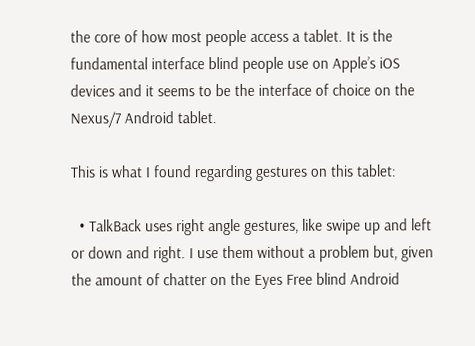the core of how most people access a tablet. It is the fundamental interface blind people use on Apple’s iOS devices and it seems to be the interface of choice on the Nexus/7 Android tablet.

This is what I found regarding gestures on this tablet:

  • TalkBack uses right angle gestures, like swipe up and left or down and right. I use them without a problem but, given the amount of chatter on the Eyes Free blind Android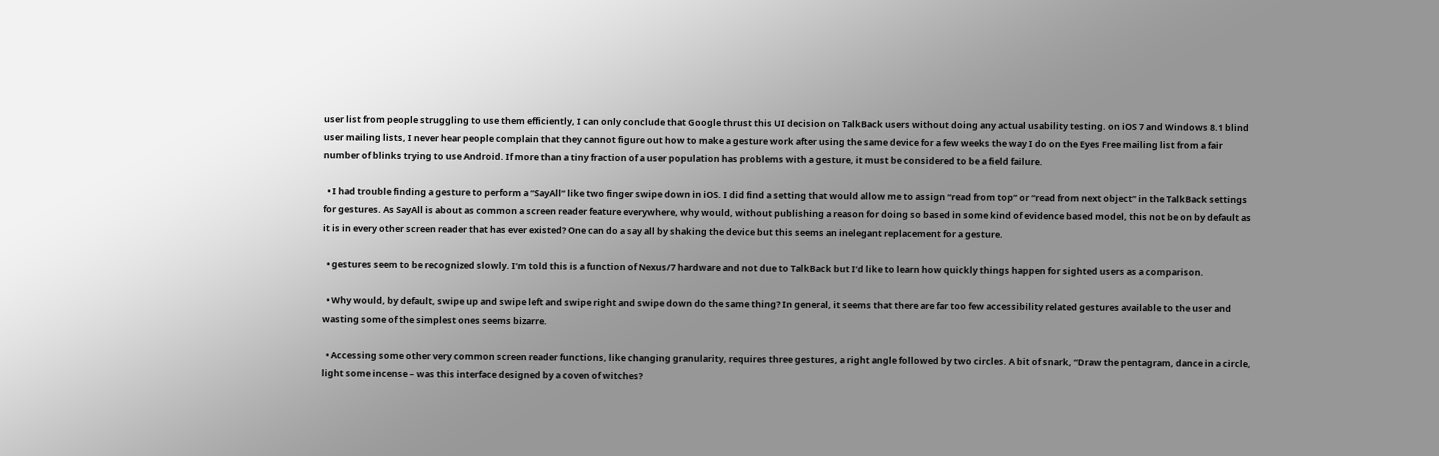user list from people struggling to use them efficiently, I can only conclude that Google thrust this UI decision on TalkBack users without doing any actual usability testing. on iOS 7 and Windows 8.1 blind user mailing lists, I never hear people complain that they cannot figure out how to make a gesture work after using the same device for a few weeks the way I do on the Eyes Free mailing list from a fair number of blinks trying to use Android. If more than a tiny fraction of a user population has problems with a gesture, it must be considered to be a field failure.

  • I had trouble finding a gesture to perform a “SayAll” like two finger swipe down in iOS. I did find a setting that would allow me to assign “read from top” or “read from next object” in the TalkBack settings for gestures. As SayAll is about as common a screen reader feature everywhere, why would, without publishing a reason for doing so based in some kind of evidence based model, this not be on by default as it is in every other screen reader that has ever existed? One can do a say all by shaking the device but this seems an inelegant replacement for a gesture.

  • gestures seem to be recognized slowly. I’m told this is a function of Nexus/7 hardware and not due to TalkBack but I’d like to learn how quickly things happen for sighted users as a comparison.

  • Why would, by default, swipe up and swipe left and swipe right and swipe down do the same thing? In general, it seems that there are far too few accessibility related gestures available to the user and wasting some of the simplest ones seems bizarre.

  • Accessing some other very common screen reader functions, like changing granularity, requires three gestures, a right angle followed by two circles. A bit of snark, “Draw the pentagram, dance in a circle, light some incense – was this interface designed by a coven of witches?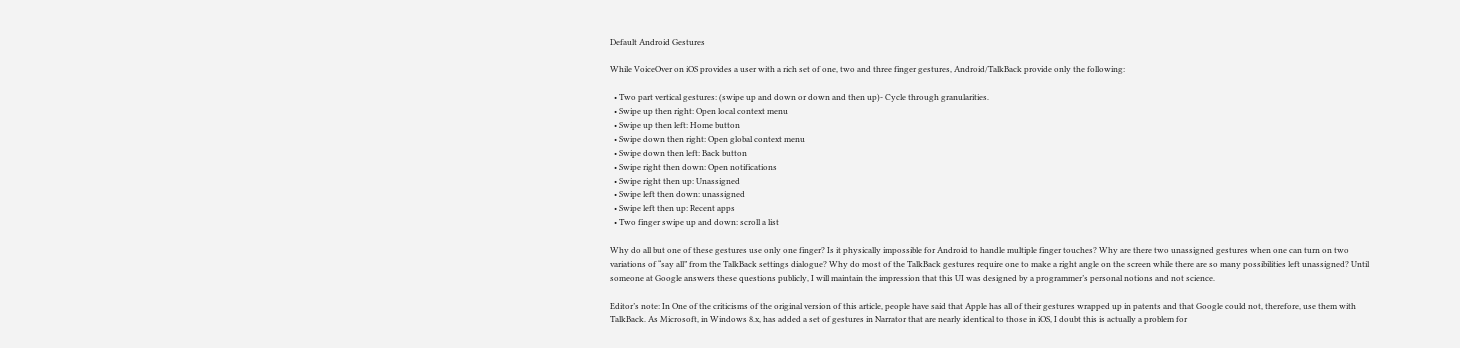Default Android Gestures

While VoiceOver on iOS provides a user with a rich set of one, two and three finger gestures, Android/TalkBack provide only the following:

  • Two part vertical gestures: (swipe up and down or down and then up)- Cycle through granularities.
  • Swipe up then right: Open local context menu
  • Swipe up then left: Home button
  • Swipe down then right: Open global context menu
  • Swipe down then left: Back button
  • Swipe right then down: Open notifications
  • Swipe right then up: Unassigned
  • Swipe left then down: unassigned
  • Swipe left then up: Recent apps
  • Two finger swipe up and down: scroll a list

Why do all but one of these gestures use only one finger? Is it physically impossible for Android to handle multiple finger touches? Why are there two unassigned gestures when one can turn on two variations of “say all” from the TalkBack settings dialogue? Why do most of the TalkBack gestures require one to make a right angle on the screen while there are so many possibilities left unassigned? Until someone at Google answers these questions publicly, I will maintain the impression that this UI was designed by a programmer’s personal notions and not science.

Editor’s note: In One of the criticisms of the original version of this article, people have said that Apple has all of their gestures wrapped up in patents and that Google could not, therefore, use them with TalkBack. As Microsoft, in Windows 8.x, has added a set of gestures in Narrator that are nearly identical to those in iOS, I doubt this is actually a problem for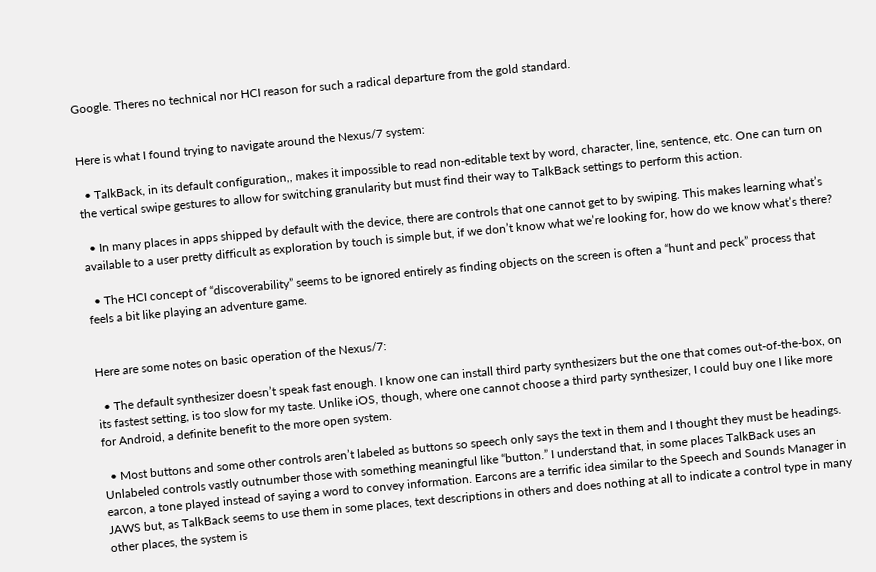Google. Theres no technical nor HCI reason for such a radical departure from the gold standard.


Here is what I found trying to navigate around the Nexus/7 system:

  • TalkBack, in its default configuration,, makes it impossible to read non-editable text by word, character, line, sentence, etc. One can turn on the vertical swipe gestures to allow for switching granularity but must find their way to TalkBack settings to perform this action.

  • In many places in apps shipped by default with the device, there are controls that one cannot get to by swiping. This makes learning what’s available to a user pretty difficult as exploration by touch is simple but, if we don’t know what we’re looking for, how do we know what’s there?

  • The HCI concept of “discoverability” seems to be ignored entirely as finding objects on the screen is often a “hunt and peck” process that feels a bit like playing an adventure game.


Here are some notes on basic operation of the Nexus/7:

  • The default synthesizer doesn’t speak fast enough. I know one can install third party synthesizers but the one that comes out-of-the-box, on its fastest setting, is too slow for my taste. Unlike iOS, though, where one cannot choose a third party synthesizer, I could buy one I like more for Android, a definite benefit to the more open system.

  • Most buttons and some other controls aren’t labeled as buttons so speech only says the text in them and I thought they must be headings. Unlabeled controls vastly outnumber those with something meaningful like “button.” I understand that, in some places TalkBack uses an earcon, a tone played instead of saying a word to convey information. Earcons are a terrific idea similar to the Speech and Sounds Manager in JAWS but, as TalkBack seems to use them in some places, text descriptions in others and does nothing at all to indicate a control type in many other places, the system is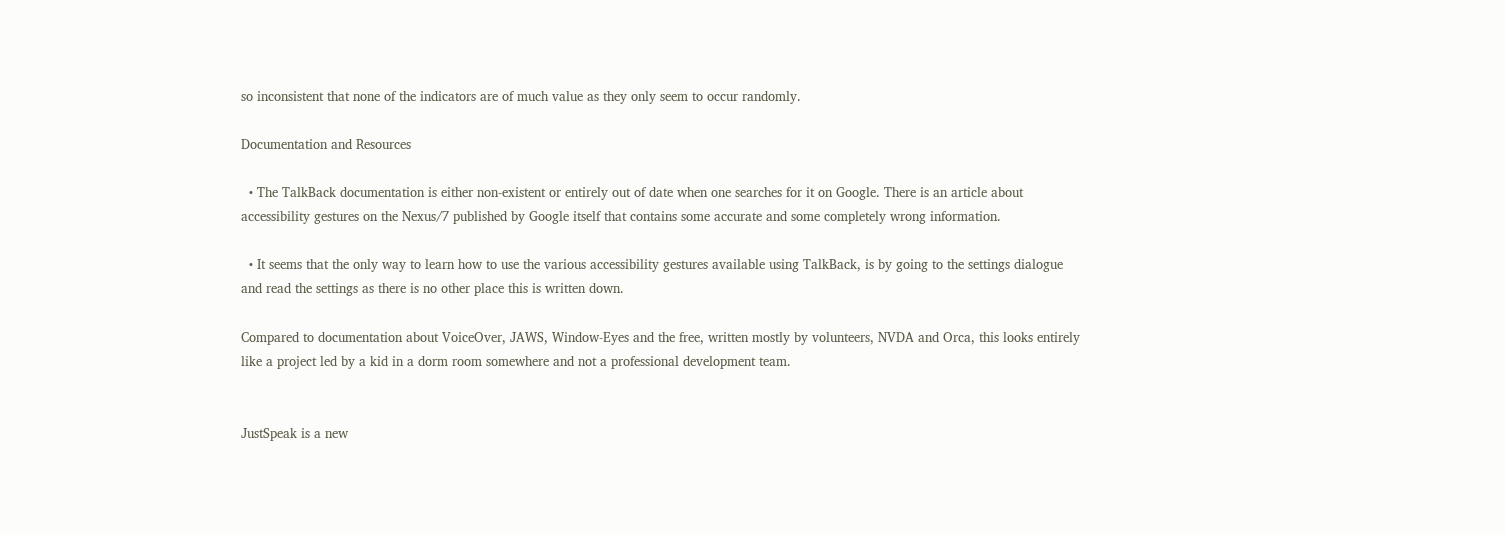so inconsistent that none of the indicators are of much value as they only seem to occur randomly.

Documentation and Resources

  • The TalkBack documentation is either non-existent or entirely out of date when one searches for it on Google. There is an article about accessibility gestures on the Nexus/7 published by Google itself that contains some accurate and some completely wrong information.

  • It seems that the only way to learn how to use the various accessibility gestures available using TalkBack, is by going to the settings dialogue and read the settings as there is no other place this is written down.

Compared to documentation about VoiceOver, JAWS, Window-Eyes and the free, written mostly by volunteers, NVDA and Orca, this looks entirely like a project led by a kid in a dorm room somewhere and not a professional development team.


JustSpeak is a new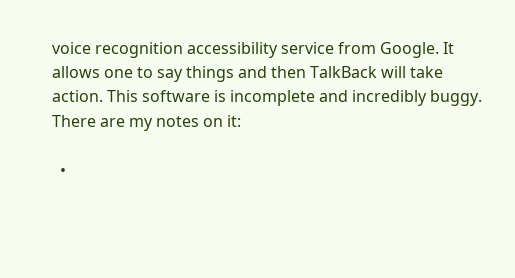voice recognition accessibility service from Google. It allows one to say things and then TalkBack will take action. This software is incomplete and incredibly buggy. There are my notes on it:

  •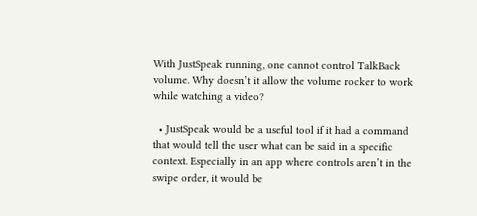With JustSpeak running, one cannot control TalkBack volume. Why doesn’t it allow the volume rocker to work while watching a video?

  • JustSpeak would be a useful tool if it had a command that would tell the user what can be said in a specific context. Especially in an app where controls aren’t in the swipe order, it would be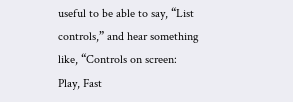useful to be able to say, “List controls,” and hear something like, “Controls on screen: Play, Fast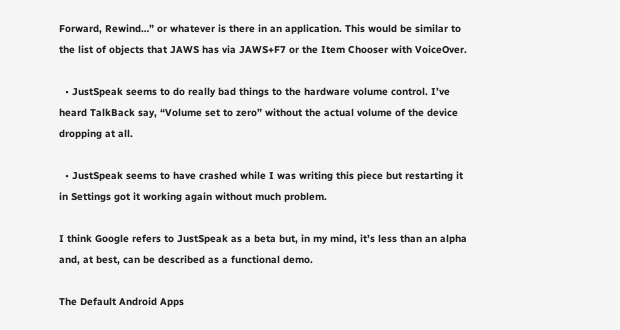Forward, Rewind…” or whatever is there in an application. This would be similar to the list of objects that JAWS has via JAWS+F7 or the Item Chooser with VoiceOver.

  • JustSpeak seems to do really bad things to the hardware volume control. I’ve heard TalkBack say, “Volume set to zero” without the actual volume of the device dropping at all.

  • JustSpeak seems to have crashed while I was writing this piece but restarting it in Settings got it working again without much problem.

I think Google refers to JustSpeak as a beta but, in my mind, it’s less than an alpha and, at best, can be described as a functional demo.

The Default Android Apps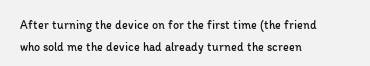After turning the device on for the first time (the friend who sold me the device had already turned the screen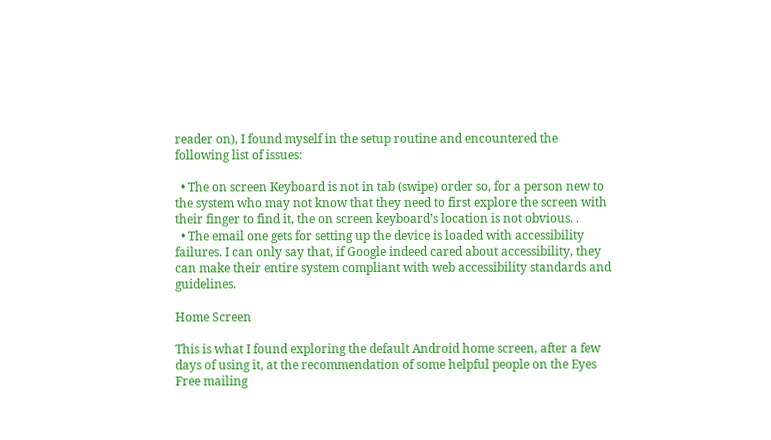reader on), I found myself in the setup routine and encountered the following list of issues:

  • The on screen Keyboard is not in tab (swipe) order so, for a person new to the system who may not know that they need to first explore the screen with their finger to find it, the on screen keyboard’s location is not obvious. .
  • The email one gets for setting up the device is loaded with accessibility failures. I can only say that, if Google indeed cared about accessibility, they can make their entire system compliant with web accessibility standards and guidelines.

Home Screen

This is what I found exploring the default Android home screen, after a few days of using it, at the recommendation of some helpful people on the Eyes Free mailing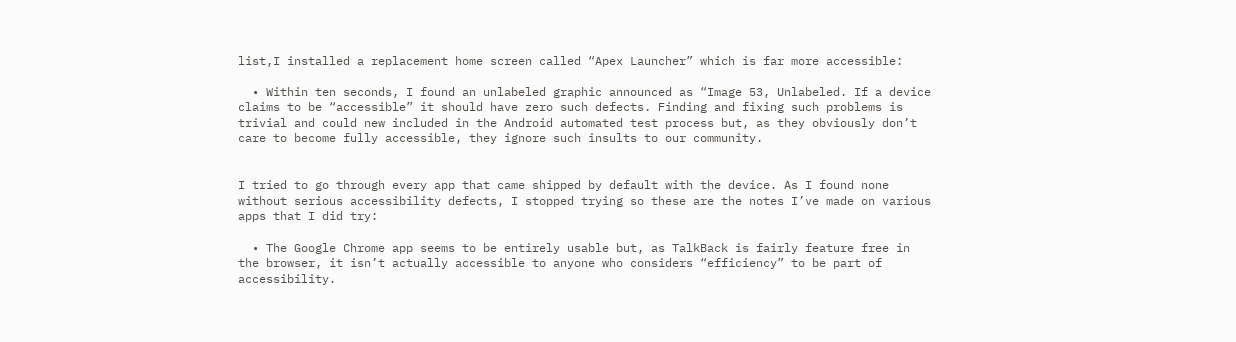list,I installed a replacement home screen called “Apex Launcher” which is far more accessible:

  • Within ten seconds, I found an unlabeled graphic announced as “Image 53, Unlabeled. If a device claims to be “accessible” it should have zero such defects. Finding and fixing such problems is trivial and could new included in the Android automated test process but, as they obviously don’t care to become fully accessible, they ignore such insults to our community.


I tried to go through every app that came shipped by default with the device. As I found none without serious accessibility defects, I stopped trying so these are the notes I’ve made on various apps that I did try:

  • The Google Chrome app seems to be entirely usable but, as TalkBack is fairly feature free in the browser, it isn’t actually accessible to anyone who considers “efficiency” to be part of accessibility.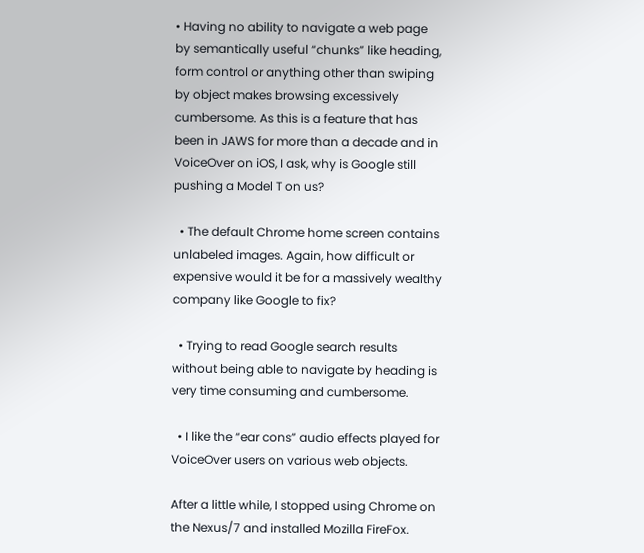• Having no ability to navigate a web page by semantically useful “chunks” like heading, form control or anything other than swiping by object makes browsing excessively cumbersome. As this is a feature that has been in JAWS for more than a decade and in VoiceOver on iOS, I ask, why is Google still pushing a Model T on us?

  • The default Chrome home screen contains unlabeled images. Again, how difficult or expensive would it be for a massively wealthy company like Google to fix?

  • Trying to read Google search results without being able to navigate by heading is very time consuming and cumbersome.

  • I like the “ear cons” audio effects played for VoiceOver users on various web objects.

After a little while, I stopped using Chrome on the Nexus/7 and installed Mozilla FireFox.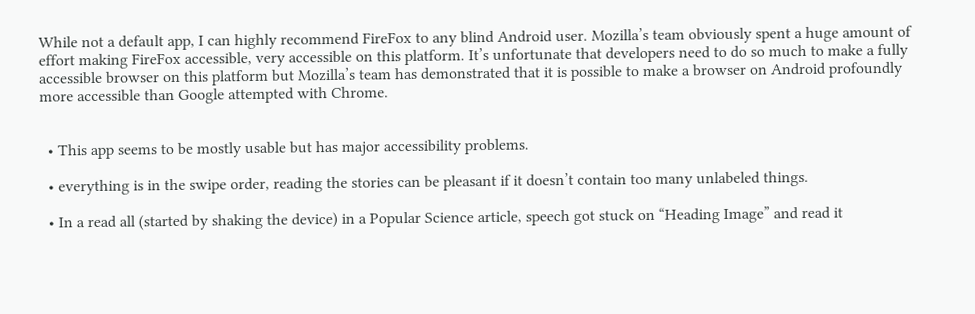While not a default app, I can highly recommend FireFox to any blind Android user. Mozilla’s team obviously spent a huge amount of effort making FireFox accessible, very accessible on this platform. It’s unfortunate that developers need to do so much to make a fully accessible browser on this platform but Mozilla’s team has demonstrated that it is possible to make a browser on Android profoundly more accessible than Google attempted with Chrome.


  • This app seems to be mostly usable but has major accessibility problems.

  • everything is in the swipe order, reading the stories can be pleasant if it doesn’t contain too many unlabeled things.

  • In a read all (started by shaking the device) in a Popular Science article, speech got stuck on “Heading Image” and read it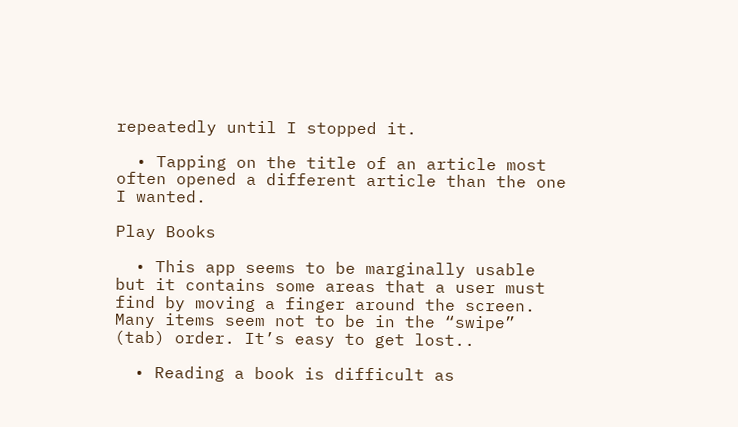repeatedly until I stopped it.

  • Tapping on the title of an article most often opened a different article than the one I wanted.

Play Books

  • This app seems to be marginally usable but it contains some areas that a user must find by moving a finger around the screen. Many items seem not to be in the “swipe” (tab) order. It’s easy to get lost..

  • Reading a book is difficult as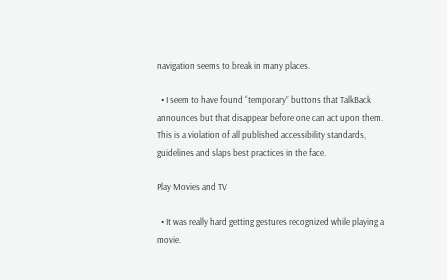navigation seems to break in many places.

  • I seem to have found “temporary” buttons that TalkBack announces but that disappear before one can act upon them. This is a violation of all published accessibility standards, guidelines and slaps best practices in the face.

Play Movies and TV

  • It was really hard getting gestures recognized while playing a movie.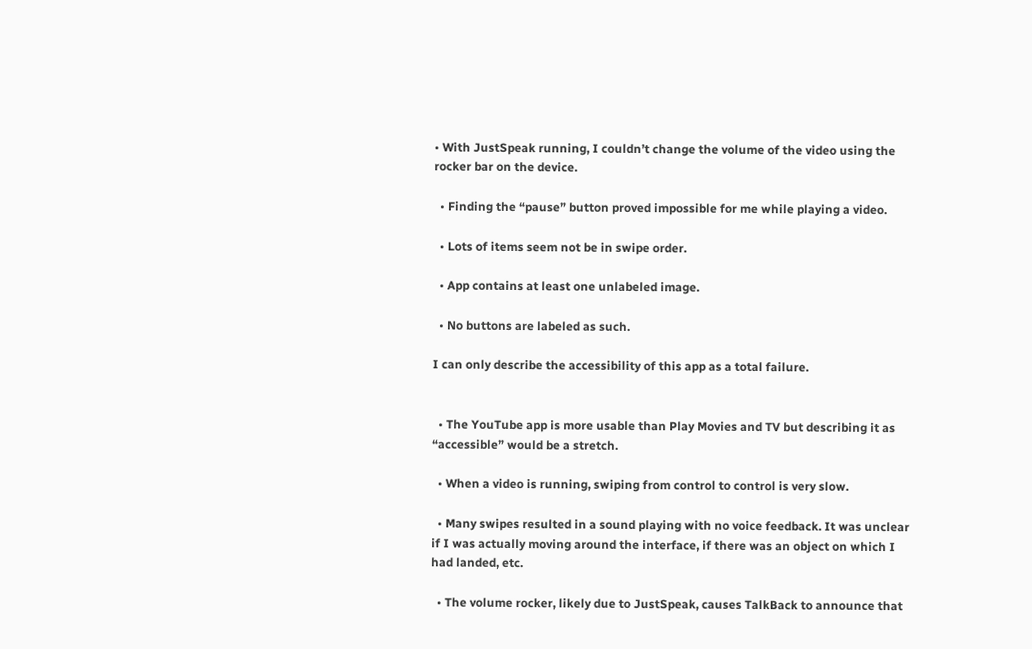• With JustSpeak running, I couldn’t change the volume of the video using the rocker bar on the device.

  • Finding the “pause” button proved impossible for me while playing a video.

  • Lots of items seem not be in swipe order.

  • App contains at least one unlabeled image.

  • No buttons are labeled as such.

I can only describe the accessibility of this app as a total failure.


  • The YouTube app is more usable than Play Movies and TV but describing it as “accessible” would be a stretch.

  • When a video is running, swiping from control to control is very slow.

  • Many swipes resulted in a sound playing with no voice feedback. It was unclear if I was actually moving around the interface, if there was an object on which I had landed, etc.

  • The volume rocker, likely due to JustSpeak, causes TalkBack to announce that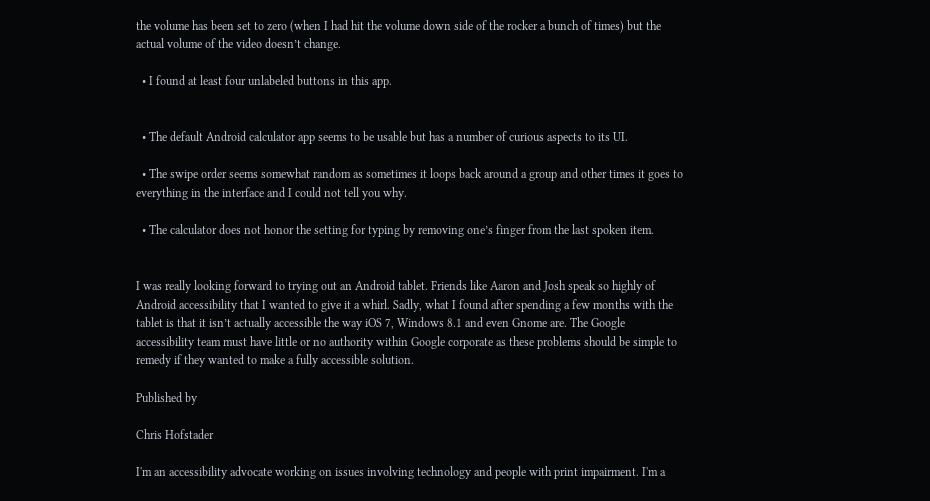the volume has been set to zero (when I had hit the volume down side of the rocker a bunch of times) but the actual volume of the video doesn’t change.

  • I found at least four unlabeled buttons in this app.


  • The default Android calculator app seems to be usable but has a number of curious aspects to its UI.

  • The swipe order seems somewhat random as sometimes it loops back around a group and other times it goes to everything in the interface and I could not tell you why.

  • The calculator does not honor the setting for typing by removing one’s finger from the last spoken item.


I was really looking forward to trying out an Android tablet. Friends like Aaron and Josh speak so highly of Android accessibility that I wanted to give it a whirl. Sadly, what I found after spending a few months with the tablet is that it isn’t actually accessible the way iOS 7, Windows 8.1 and even Gnome are. The Google accessibility team must have little or no authority within Google corporate as these problems should be simple to remedy if they wanted to make a fully accessible solution.

Published by

Chris Hofstader

I'm an accessibility advocate working on issues involving technology and people with print impairment. I'm a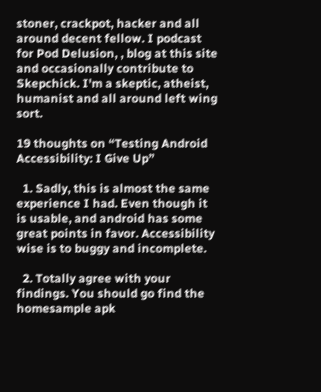stoner, crackpot, hacker and all around decent fellow. I podcast for Pod Delusion, , blog at this site and occasionally contribute to Skepchick. I'm a skeptic, atheist, humanist and all around left wing sort.

19 thoughts on “Testing Android Accessibility: I Give Up”

  1. Sadly, this is almost the same experience I had. Even though it is usable, and android has some great points in favor. Accessibility wise is to buggy and incomplete.

  2. Totally agree with your findings. You should go find the homesample apk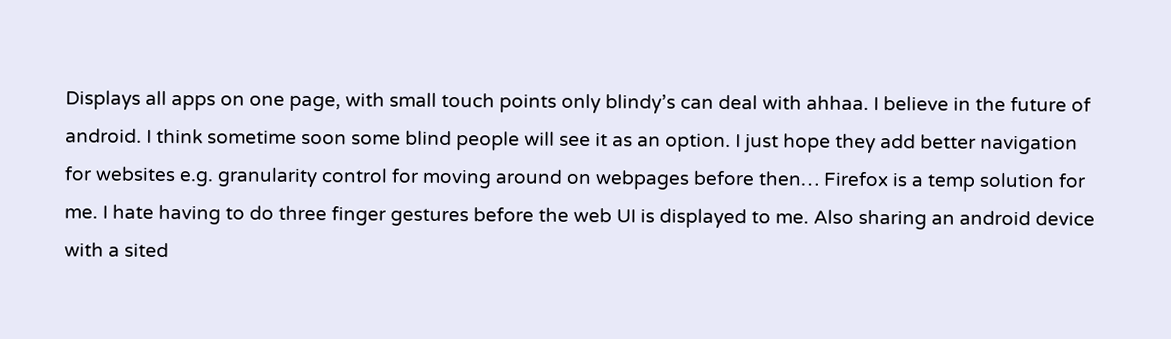Displays all apps on one page, with small touch points only blindy’s can deal with ahhaa. I believe in the future of android. I think sometime soon some blind people will see it as an option. I just hope they add better navigation for websites e.g. granularity control for moving around on webpages before then… Firefox is a temp solution for me. I hate having to do three finger gestures before the web UI is displayed to me. Also sharing an android device with a sited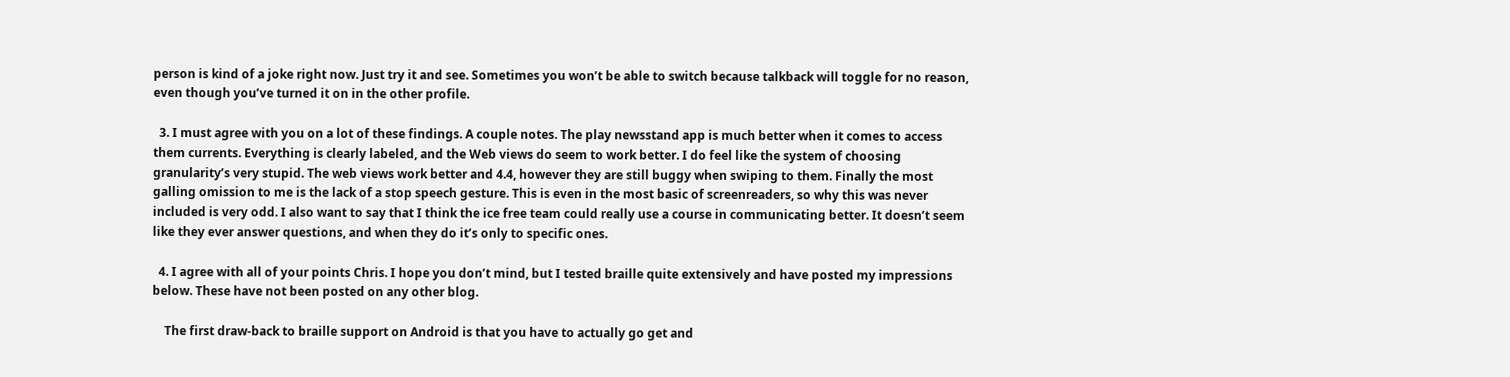person is kind of a joke right now. Just try it and see. Sometimes you won’t be able to switch because talkback will toggle for no reason, even though you’ve turned it on in the other profile.

  3. I must agree with you on a lot of these findings. A couple notes. The play newsstand app is much better when it comes to access them currents. Everything is clearly labeled, and the Web views do seem to work better. I do feel like the system of choosing granularity’s very stupid. The web views work better and 4.4, however they are still buggy when swiping to them. Finally the most galling omission to me is the lack of a stop speech gesture. This is even in the most basic of screenreaders, so why this was never included is very odd. I also want to say that I think the ice free team could really use a course in communicating better. It doesn’t seem like they ever answer questions, and when they do it’s only to specific ones.

  4. I agree with all of your points Chris. I hope you don’t mind, but I tested braille quite extensively and have posted my impressions below. These have not been posted on any other blog.

    The first draw-back to braille support on Android is that you have to actually go get and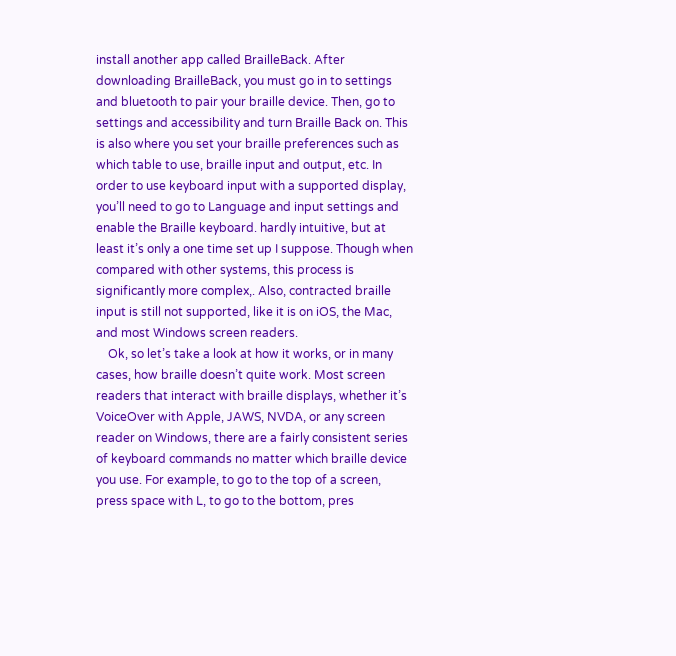install another app called BrailleBack. After downloading BrailleBack, you must go in to settings and bluetooth to pair your braille device. Then, go to settings and accessibility and turn Braille Back on. This is also where you set your braille preferences such as which table to use, braille input and output, etc. In order to use keyboard input with a supported display, you’ll need to go to Language and input settings and enable the Braille keyboard. hardly intuitive, but at least it’s only a one time set up I suppose. Though when compared with other systems, this process is significantly more complex,. Also, contracted braille input is still not supported, like it is on iOS, the Mac, and most Windows screen readers.
    Ok, so let’s take a look at how it works, or in many cases, how braille doesn’t quite work. Most screen readers that interact with braille displays, whether it’s VoiceOver with Apple, JAWS, NVDA, or any screen reader on Windows, there are a fairly consistent series of keyboard commands no matter which braille device you use. For example, to go to the top of a screen, press space with L, to go to the bottom, pres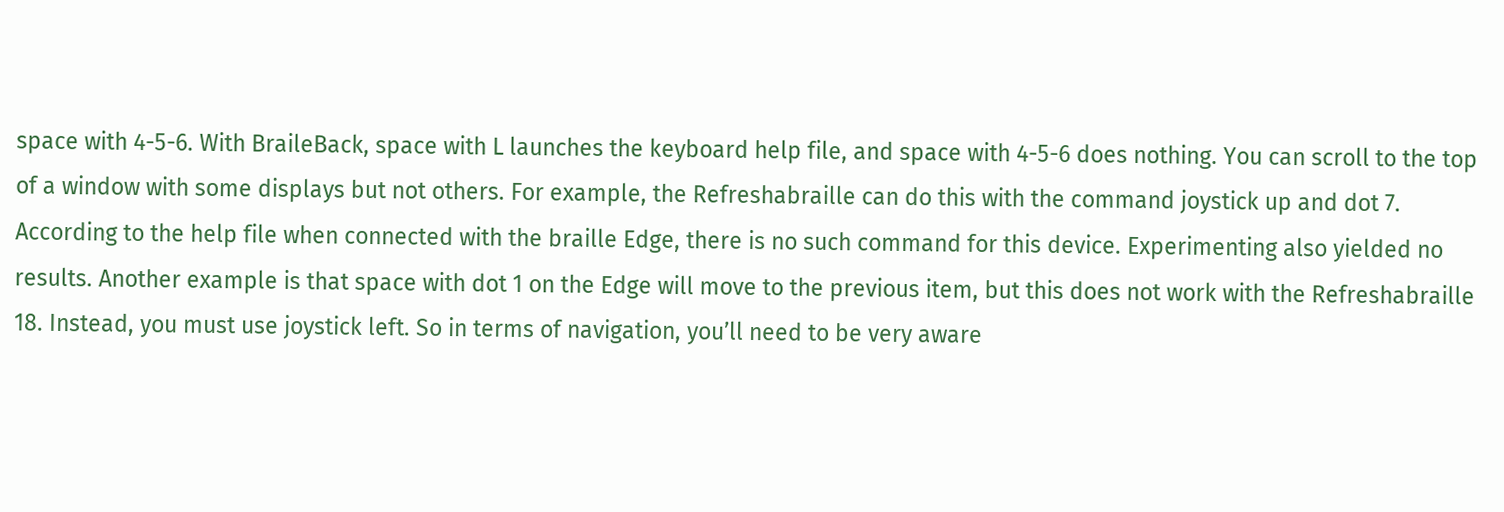space with 4-5-6. With BraileBack, space with L launches the keyboard help file, and space with 4-5-6 does nothing. You can scroll to the top of a window with some displays but not others. For example, the Refreshabraille can do this with the command joystick up and dot 7. According to the help file when connected with the braille Edge, there is no such command for this device. Experimenting also yielded no results. Another example is that space with dot 1 on the Edge will move to the previous item, but this does not work with the Refreshabraille 18. Instead, you must use joystick left. So in terms of navigation, you’ll need to be very aware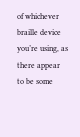of whichever braille device you’re using, as there appear to be some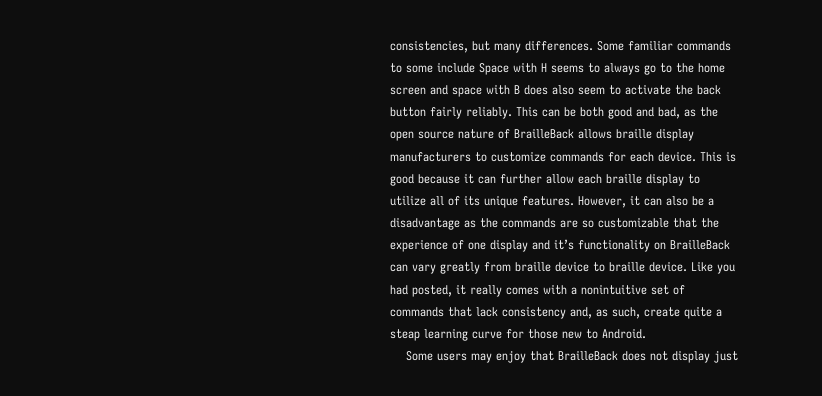consistencies, but many differences. Some familiar commands to some include Space with H seems to always go to the home screen and space with B does also seem to activate the back button fairly reliably. This can be both good and bad, as the open source nature of BrailleBack allows braille display manufacturers to customize commands for each device. This is good because it can further allow each braille display to utilize all of its unique features. However, it can also be a disadvantage as the commands are so customizable that the experience of one display and it’s functionality on BrailleBack can vary greatly from braille device to braille device. Like you had posted, it really comes with a nonintuitive set of commands that lack consistency and, as such, create quite a steap learning curve for those new to Android.
    Some users may enjoy that BrailleBack does not display just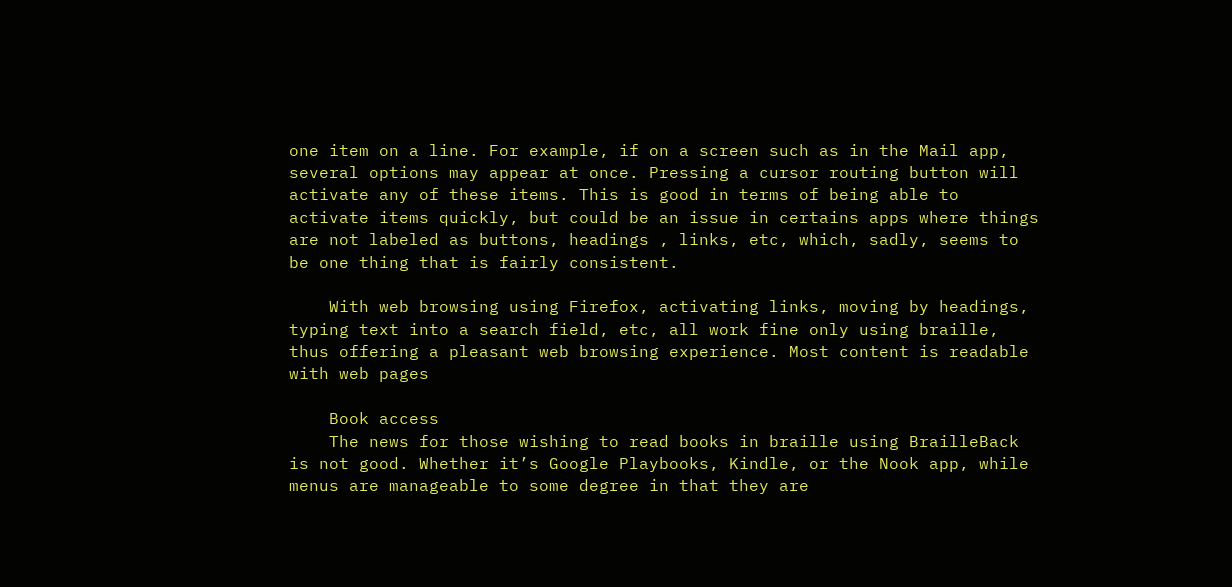one item on a line. For example, if on a screen such as in the Mail app, several options may appear at once. Pressing a cursor routing button will activate any of these items. This is good in terms of being able to activate items quickly, but could be an issue in certains apps where things are not labeled as buttons, headings , links, etc, which, sadly, seems to be one thing that is fairly consistent.

    With web browsing using Firefox, activating links, moving by headings, typing text into a search field, etc, all work fine only using braille, thus offering a pleasant web browsing experience. Most content is readable with web pages

    Book access
    The news for those wishing to read books in braille using BrailleBack is not good. Whether it’s Google Playbooks, Kindle, or the Nook app, while menus are manageable to some degree in that they are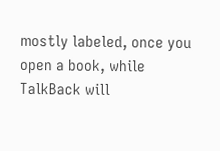mostly labeled, once you open a book, while TalkBack will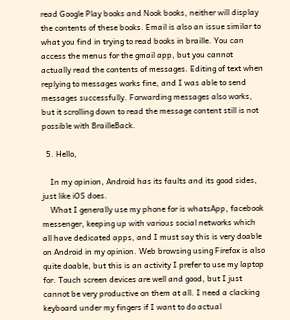read Google Play books and Nook books, neither will display the contents of these books. Email is also an issue similar to what you find in trying to read books in braille. You can access the menus for the gmail app, but you cannot actually read the contents of messages. Editing of text when replying to messages works fine, and I was able to send messages successfully. Forwarding messages also works, but it scrolling down to read the message content still is not possible with BrailleBack.

  5. Hello,

    In my opinion, Android has its faults and its good sides, just like iOS does.
    What I generally use my phone for is whatsApp, facebook messenger, keeping up with various social networks which all have dedicated apps, and I must say this is very doable on Android in my opinion. Web browsing using Firefox is also quite doable, but this is an activity I prefer to use my laptop for. Touch screen devices are well and good, but I just cannot be very productive on them at all. I need a clacking keyboard under my fingers if I want to do actual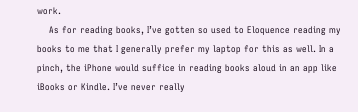work.
    As for reading books, I’ve gotten so used to Eloquence reading my books to me that I generally prefer my laptop for this as well. In a pinch, the iPhone would suffice in reading books aloud in an app like iBooks or Kindle. I’ve never really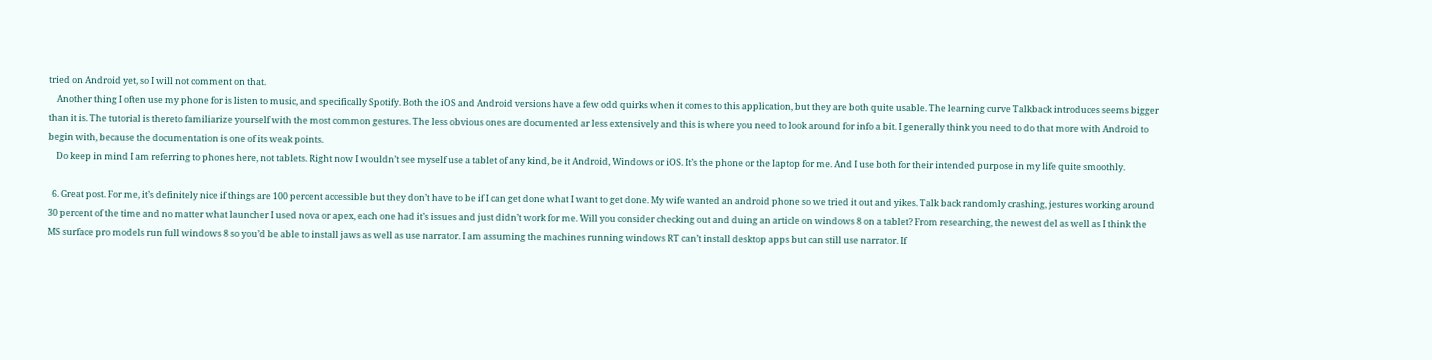tried on Android yet, so I will not comment on that.
    Another thing I often use my phone for is listen to music, and specifically Spotify. Both the iOS and Android versions have a few odd quirks when it comes to this application, but they are both quite usable. The learning curve Talkback introduces seems bigger than it is. The tutorial is thereto familiarize yourself with the most common gestures. The less obvious ones are documented ar less extensively and this is where you need to look around for info a bit. I generally think you need to do that more with Android to begin with, because the documentation is one of its weak points.
    Do keep in mind I am referring to phones here, not tablets. Right now I wouldn’t see myself use a tablet of any kind, be it Android, Windows or iOS. It’s the phone or the laptop for me. And I use both for their intended purpose in my life quite smoothly.

  6. Great post. For me, it’s definitely nice if things are 100 percent accessible but they don’t have to be if I can get done what I want to get done. My wife wanted an android phone so we tried it out and yikes. Talk back randomly crashing, jestures working around 30 percent of the time and no matter what launcher I used nova or apex, each one had it’s issues and just didn’t work for me. Will you consider checking out and duing an article on windows 8 on a tablet? From researching, the newest del as well as I think the MS surface pro models run full windows 8 so you’d be able to install jaws as well as use narrator. I am assuming the machines running windows RT can’t install desktop apps but can still use narrator. If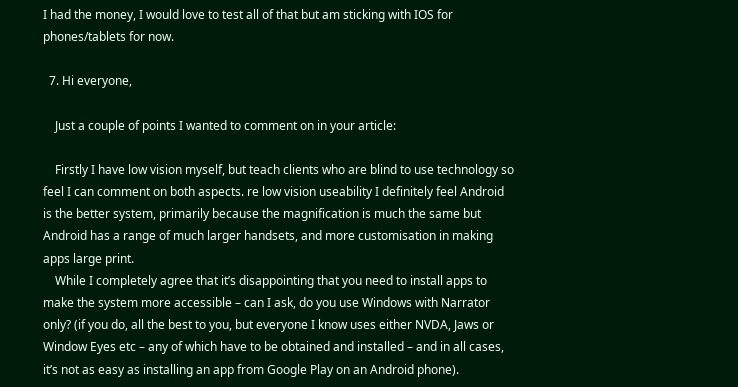I had the money, I would love to test all of that but am sticking with IOS for phones/tablets for now.

  7. Hi everyone,

    Just a couple of points I wanted to comment on in your article:

    Firstly I have low vision myself, but teach clients who are blind to use technology so feel I can comment on both aspects. re low vision useability I definitely feel Android is the better system, primarily because the magnification is much the same but Android has a range of much larger handsets, and more customisation in making apps large print.
    While I completely agree that it’s disappointing that you need to install apps to make the system more accessible – can I ask, do you use Windows with Narrator only? (if you do, all the best to you, but everyone I know uses either NVDA, Jaws or Window Eyes etc – any of which have to be obtained and installed – and in all cases, it’s not as easy as installing an app from Google Play on an Android phone).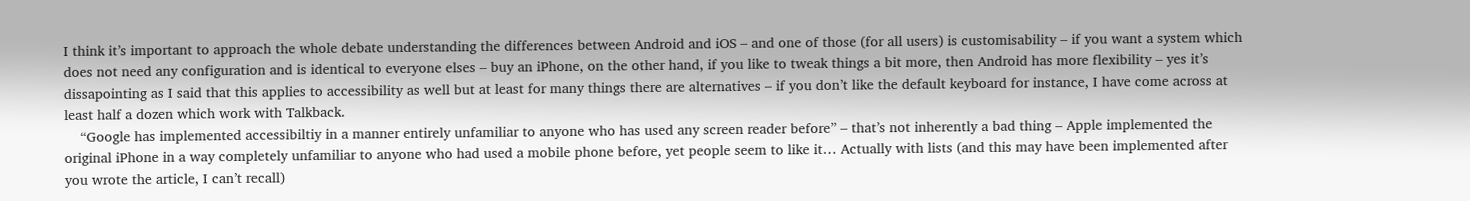I think it’s important to approach the whole debate understanding the differences between Android and iOS – and one of those (for all users) is customisability – if you want a system which does not need any configuration and is identical to everyone elses – buy an iPhone, on the other hand, if you like to tweak things a bit more, then Android has more flexibility – yes it’s dissapointing as I said that this applies to accessibility as well but at least for many things there are alternatives – if you don’t like the default keyboard for instance, I have come across at least half a dozen which work with Talkback.
    “Google has implemented accessibiltiy in a manner entirely unfamiliar to anyone who has used any screen reader before” – that’s not inherently a bad thing – Apple implemented the original iPhone in a way completely unfamiliar to anyone who had used a mobile phone before, yet people seem to like it… Actually with lists (and this may have been implemented after you wrote the article, I can’t recall)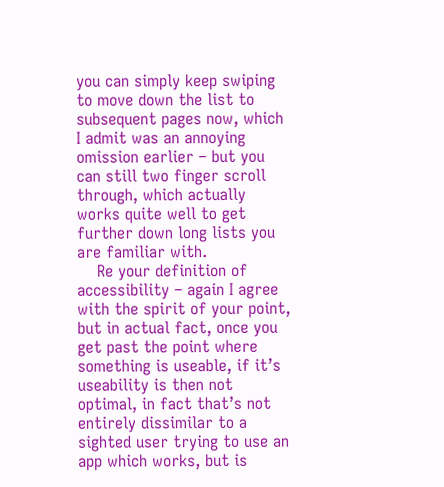you can simply keep swiping to move down the list to subsequent pages now, which I admit was an annoying omission earlier – but you can still two finger scroll through, which actually works quite well to get further down long lists you are familiar with.
    Re your definition of accessibility – again I agree with the spirit of your point, but in actual fact, once you get past the point where something is useable, if it’s useability is then not optimal, in fact that’s not entirely dissimilar to a sighted user trying to use an app which works, but is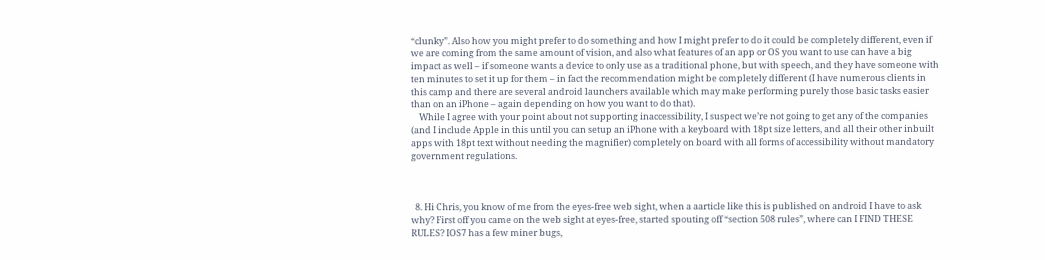“clunky”. Also how you might prefer to do something and how I might prefer to do it could be completely different, even if we are coming from the same amount of vision, and also what features of an app or OS you want to use can have a big impact as well – if someone wants a device to only use as a traditional phone, but with speech, and they have someone with ten minutes to set it up for them – in fact the recommendation might be completely different (I have numerous clients in this camp and there are several android launchers available which may make performing purely those basic tasks easier than on an iPhone – again depending on how you want to do that).
    While I agree with your point about not supporting inaccessibility, I suspect we’re not going to get any of the companies (and I include Apple in this until you can setup an iPhone with a keyboard with 18pt size letters, and all their other inbuilt apps with 18pt text without needing the magnifier) completely on board with all forms of accessibility without mandatory government regulations.



  8. Hi Chris, you know of me from the eyes-free web sight, when a aarticle like this is published on android I have to ask why? First off you came on the web sight at eyes-free, started spouting off “section 508 rules”, where can I FIND THESE RULES? IOS7 has a few miner bugs,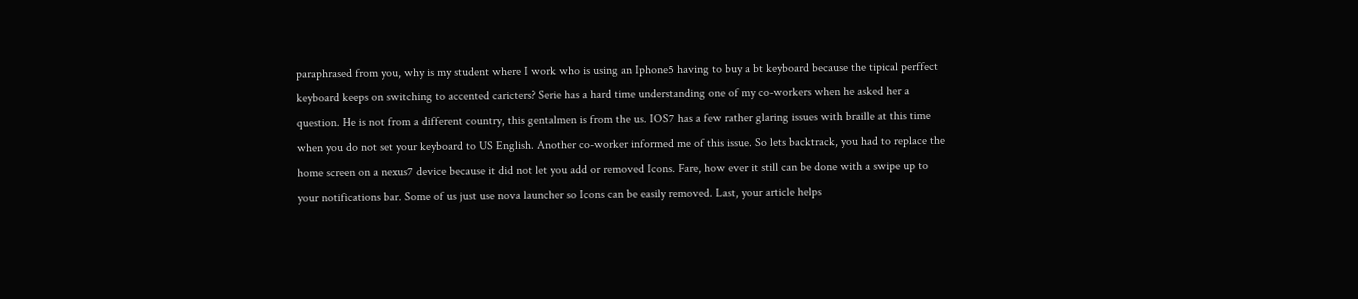paraphrased from you, why is my student where I work who is using an Iphone5 having to buy a bt keyboard because the tipical perffect keyboard keeps on switching to accented caricters? Serie has a hard time understanding one of my co-workers when he asked her a question. He is not from a different country, this gentalmen is from the us. IOS7 has a few rather glaring issues with braille at this time when you do not set your keyboard to US English. Another co-worker informed me of this issue. So lets backtrack, you had to replace the home screen on a nexus7 device because it did not let you add or removed Icons. Fare, how ever it still can be done with a swipe up to your notifications bar. Some of us just use nova launcher so Icons can be easily removed. Last, your article helps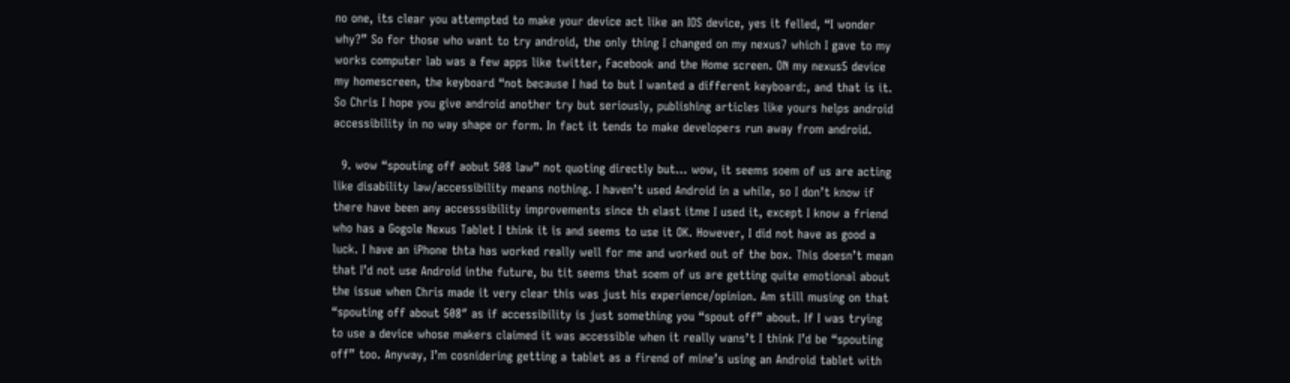no one, its clear you attempted to make your device act like an IOS device, yes it felled, “I wonder why?” So for those who want to try android, the only thing I changed on my nexus7 which I gave to my works computer lab was a few apps like twitter, Facebook and the Home screen. ON my nexus5 device my homescreen, the keyboard “not because I had to but I wanted a different keyboard:, and that is it. So Chris I hope you give android another try but seriously, publishing articles like yours helps android accessibility in no way shape or form. In fact it tends to make developers run away from android.

  9. wow “spouting off aobut 508 law” not quoting directly but… wow, it seems soem of us are acting like disability law/accessibility means nothing. I haven’t used Android in a while, so I don’t know if there have been any accesssibility improvements since th elast itme I used it, except I know a friend who has a Gogole Nexus Tablet I think it is and seems to use it OK. However, I did not have as good a luck. I have an iPhone thta has worked really well for me and worked out of the box. This doesn’t mean that I’d not use Android inthe future, bu tit seems that soem of us are getting quite emotional about the issue when Chris made it very clear this was just his experience/opinion. Am still musing on that “spouting off about 508″ as if accessibility is just something you “spout off” about. If I was trying to use a device whose makers claimed it was accessible when it really wans’t I think I’d be “spouting off” too. Anyway, I’m cosnidering getting a tablet as a firend of mine’s using an Android tablet with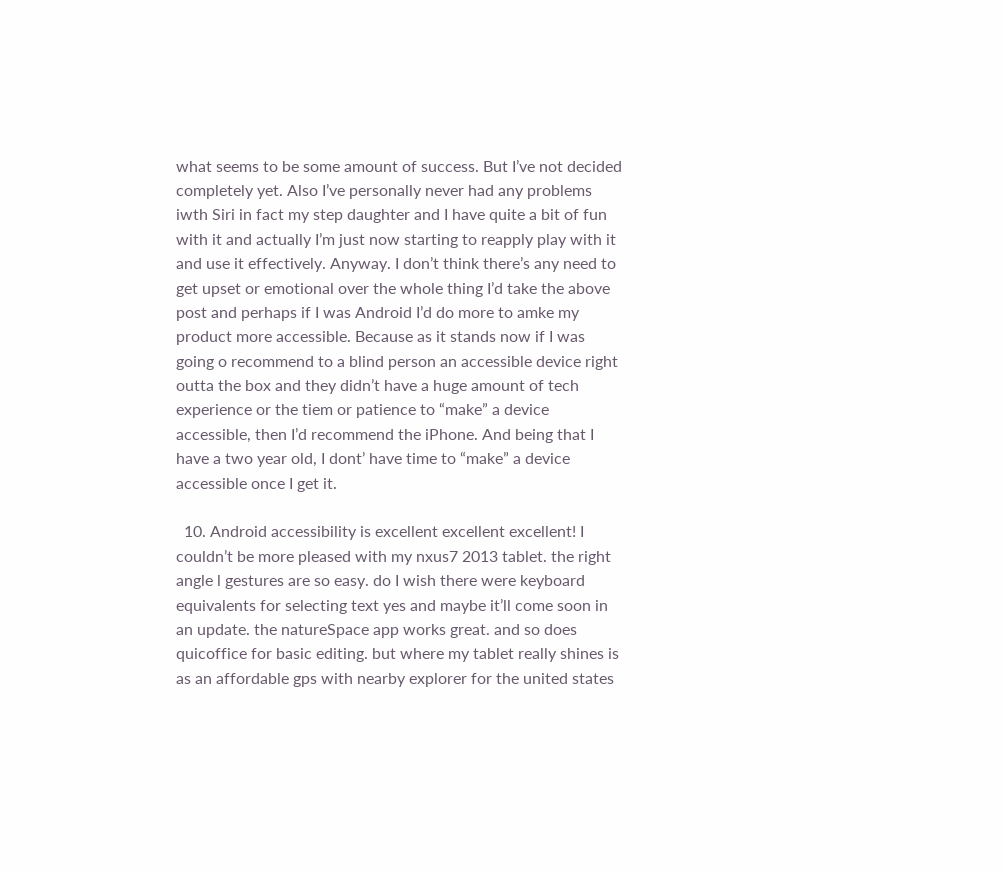what seems to be some amount of success. But I’ve not decided completely yet. Also I’ve personally never had any problems iwth Siri in fact my step daughter and I have quite a bit of fun with it and actually I’m just now starting to reapply play with it and use it effectively. Anyway. I don’t think there’s any need to get upset or emotional over the whole thing I’d take the above post and perhaps if I was Android I’d do more to amke my product more accessible. Because as it stands now if I was going o recommend to a blind person an accessible device right outta the box and they didn’t have a huge amount of tech experience or the tiem or patience to “make” a device accessible, then I’d recommend the iPhone. And being that I have a two year old, I dont’ have time to “make” a device accessible once I get it.

  10. Android accessibility is excellent excellent excellent! I couldn’t be more pleased with my nxus7 2013 tablet. the right angle l gestures are so easy. do I wish there were keyboard equivalents for selecting text yes and maybe it’ll come soon in an update. the natureSpace app works great. and so does quicoffice for basic editing. but where my tablet really shines is as an affordable gps with nearby explorer for the united states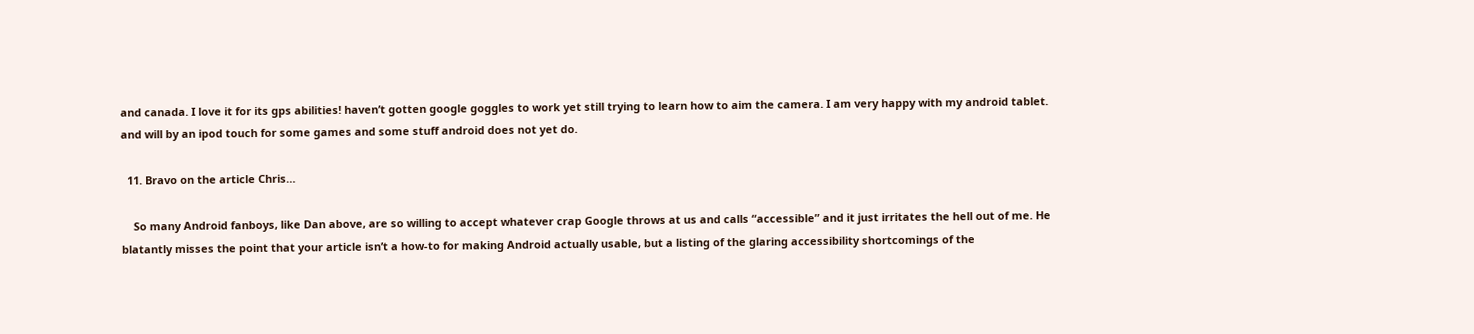and canada. I love it for its gps abilities! haven’t gotten google goggles to work yet still trying to learn how to aim the camera. I am very happy with my android tablet. and will by an ipod touch for some games and some stuff android does not yet do.

  11. Bravo on the article Chris…

    So many Android fanboys, like Dan above, are so willing to accept whatever crap Google throws at us and calls “accessible” and it just irritates the hell out of me. He blatantly misses the point that your article isn’t a how-to for making Android actually usable, but a listing of the glaring accessibility shortcomings of the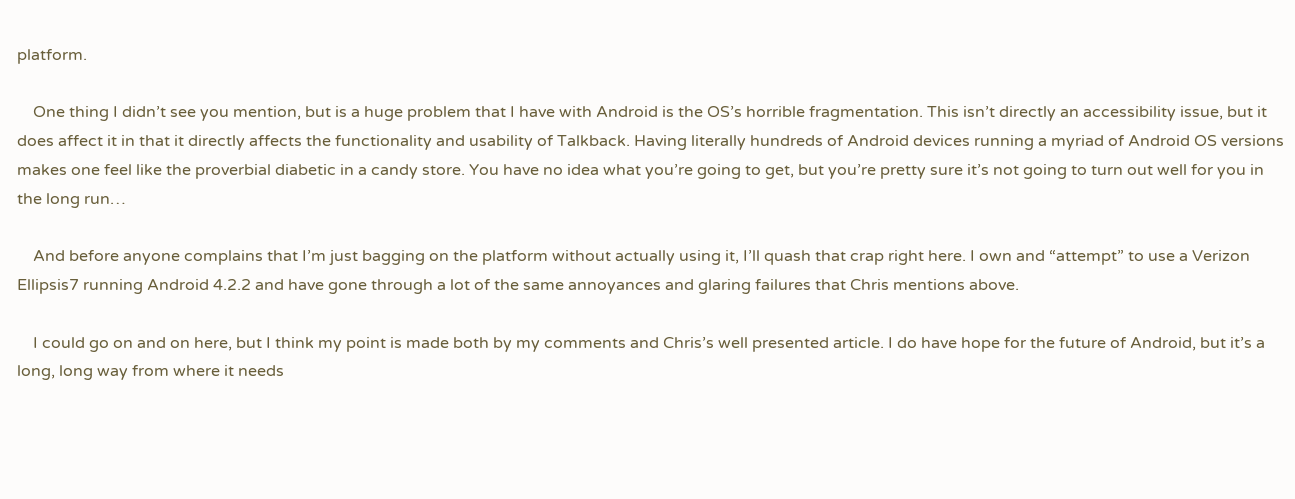platform.

    One thing I didn’t see you mention, but is a huge problem that I have with Android is the OS’s horrible fragmentation. This isn’t directly an accessibility issue, but it does affect it in that it directly affects the functionality and usability of Talkback. Having literally hundreds of Android devices running a myriad of Android OS versions makes one feel like the proverbial diabetic in a candy store. You have no idea what you’re going to get, but you’re pretty sure it’s not going to turn out well for you in the long run…

    And before anyone complains that I’m just bagging on the platform without actually using it, I’ll quash that crap right here. I own and “attempt” to use a Verizon Ellipsis7 running Android 4.2.2 and have gone through a lot of the same annoyances and glaring failures that Chris mentions above.

    I could go on and on here, but I think my point is made both by my comments and Chris’s well presented article. I do have hope for the future of Android, but it’s a long, long way from where it needs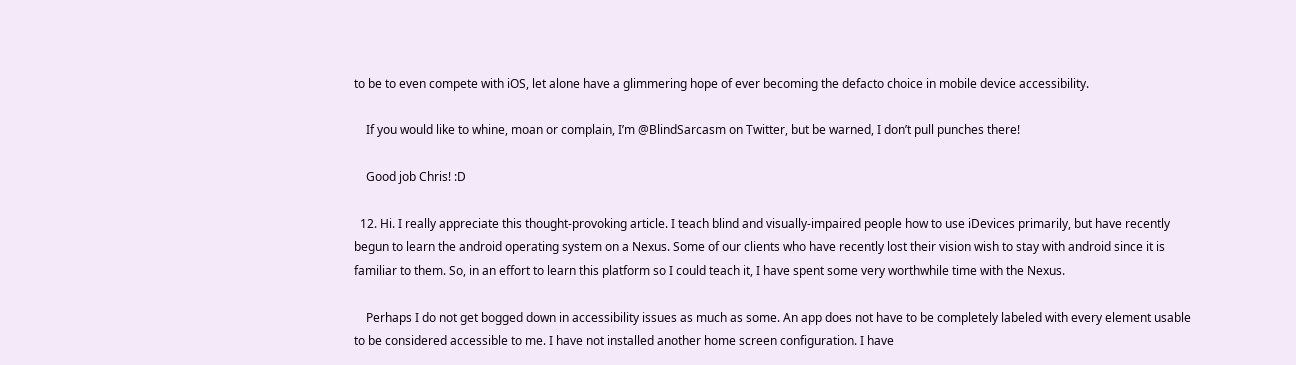to be to even compete with iOS, let alone have a glimmering hope of ever becoming the defacto choice in mobile device accessibility.

    If you would like to whine, moan or complain, I’m @BlindSarcasm on Twitter, but be warned, I don’t pull punches there!

    Good job Chris! :D

  12. Hi. I really appreciate this thought-provoking article. I teach blind and visually-impaired people how to use iDevices primarily, but have recently begun to learn the android operating system on a Nexus. Some of our clients who have recently lost their vision wish to stay with android since it is familiar to them. So, in an effort to learn this platform so I could teach it, I have spent some very worthwhile time with the Nexus.

    Perhaps I do not get bogged down in accessibility issues as much as some. An app does not have to be completely labeled with every element usable to be considered accessible to me. I have not installed another home screen configuration. I have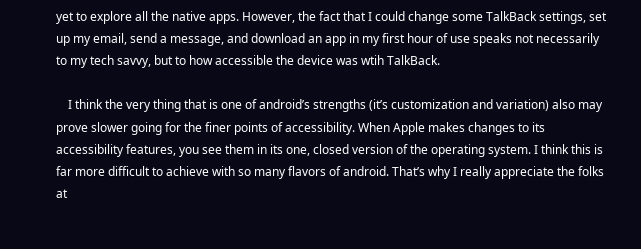yet to explore all the native apps. However, the fact that I could change some TalkBack settings, set up my email, send a message, and download an app in my first hour of use speaks not necessarily to my tech savvy, but to how accessible the device was wtih TalkBack.

    I think the very thing that is one of android’s strengths (it’s customization and variation) also may prove slower going for the finer points of accessibility. When Apple makes changes to its accessibility features, you see them in its one, closed version of the operating system. I think this is far more difficult to achieve with so many flavors of android. That’s why I really appreciate the folks at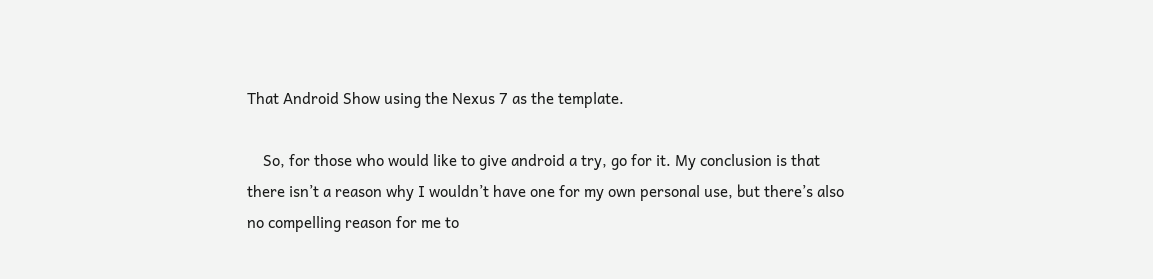That Android Show using the Nexus 7 as the template.

    So, for those who would like to give android a try, go for it. My conclusion is that there isn’t a reason why I wouldn’t have one for my own personal use, but there’s also no compelling reason for me to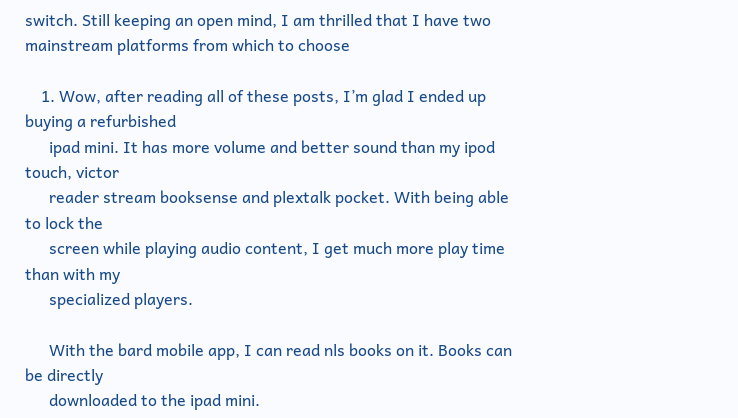switch. Still keeping an open mind, I am thrilled that I have two mainstream platforms from which to choose

    1. Wow, after reading all of these posts, I’m glad I ended up buying a refurbished
      ipad mini. It has more volume and better sound than my ipod touch, victor
      reader stream booksense and plextalk pocket. With being able to lock the
      screen while playing audio content, I get much more play time than with my
      specialized players.

      With the bard mobile app, I can read nls books on it. Books can be directly
      downloaded to the ipad mini.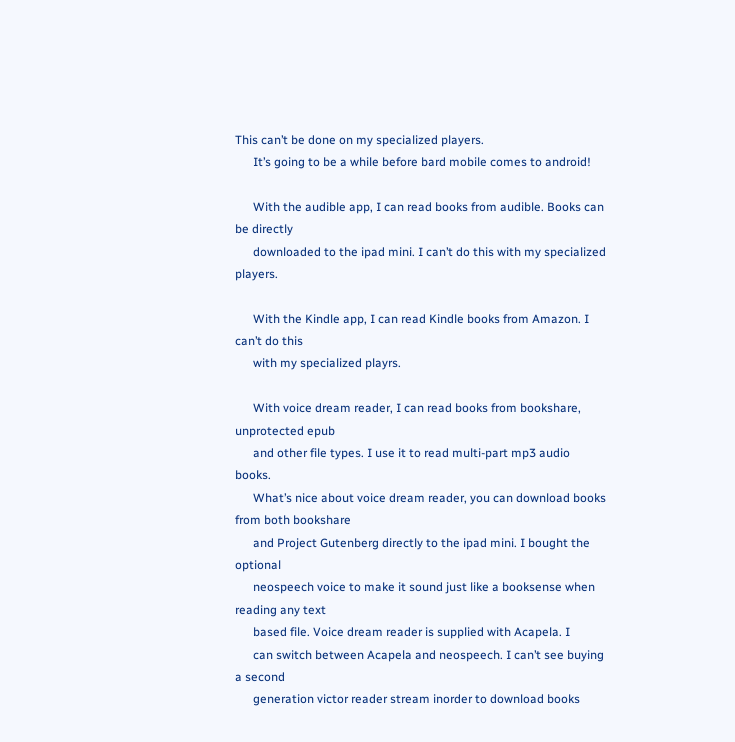This can’t be done on my specialized players.
      It’s going to be a while before bard mobile comes to android!

      With the audible app, I can read books from audible. Books can be directly
      downloaded to the ipad mini. I can’t do this with my specialized players.

      With the Kindle app, I can read Kindle books from Amazon. I can’t do this
      with my specialized playrs.

      With voice dream reader, I can read books from bookshare, unprotected epub
      and other file types. I use it to read multi-part mp3 audio books.
      What’s nice about voice dream reader, you can download books from both bookshare
      and Project Gutenberg directly to the ipad mini. I bought the optional
      neospeech voice to make it sound just like a booksense when reading any text
      based file. Voice dream reader is supplied with Acapela. I
      can switch between Acapela and neospeech. I can’t see buying a second
      generation victor reader stream inorder to download books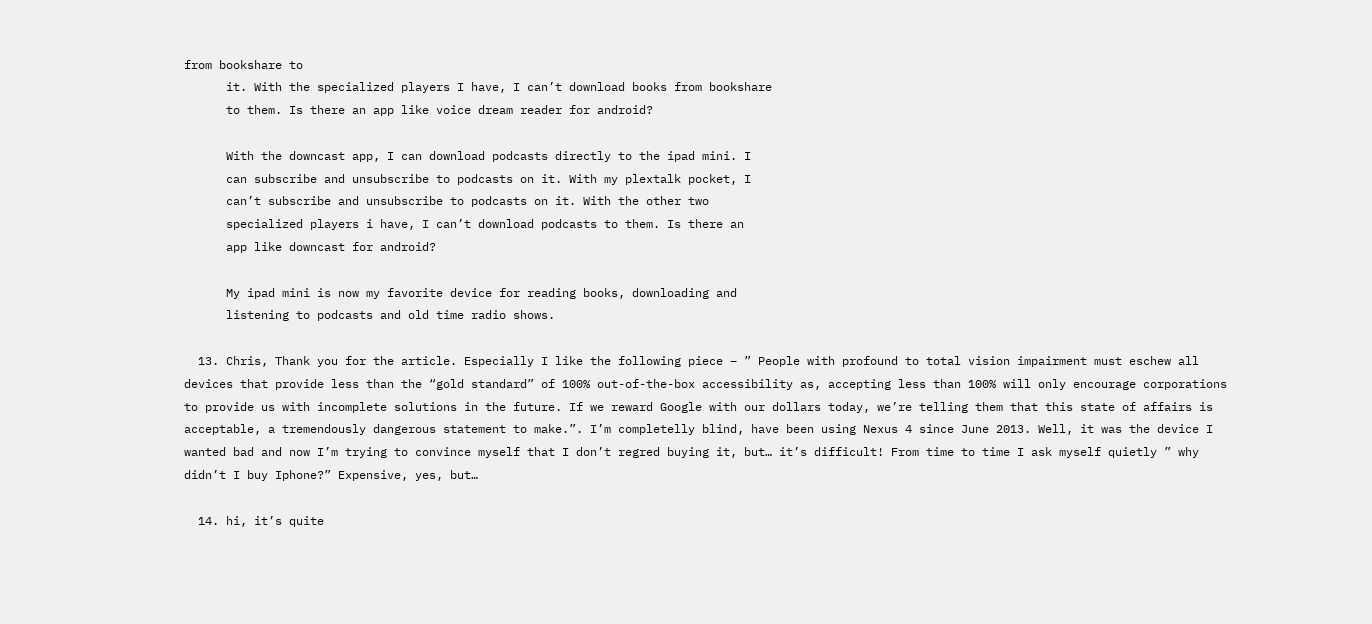from bookshare to
      it. With the specialized players I have, I can’t download books from bookshare
      to them. Is there an app like voice dream reader for android?

      With the downcast app, I can download podcasts directly to the ipad mini. I
      can subscribe and unsubscribe to podcasts on it. With my plextalk pocket, I
      can’t subscribe and unsubscribe to podcasts on it. With the other two
      specialized players i have, I can’t download podcasts to them. Is there an
      app like downcast for android?

      My ipad mini is now my favorite device for reading books, downloading and
      listening to podcasts and old time radio shows.

  13. Chris, Thank you for the article. Especially I like the following piece – ” People with profound to total vision impairment must eschew all devices that provide less than the “gold standard” of 100% out-of-the-box accessibility as, accepting less than 100% will only encourage corporations to provide us with incomplete solutions in the future. If we reward Google with our dollars today, we’re telling them that this state of affairs is acceptable, a tremendously dangerous statement to make.”. I’m completelly blind, have been using Nexus 4 since June 2013. Well, it was the device I wanted bad and now I’m trying to convince myself that I don’t regred buying it, but… it’s difficult! From time to time I ask myself quietly ” why didn’t I buy Iphone?” Expensive, yes, but…

  14. hi, it’s quite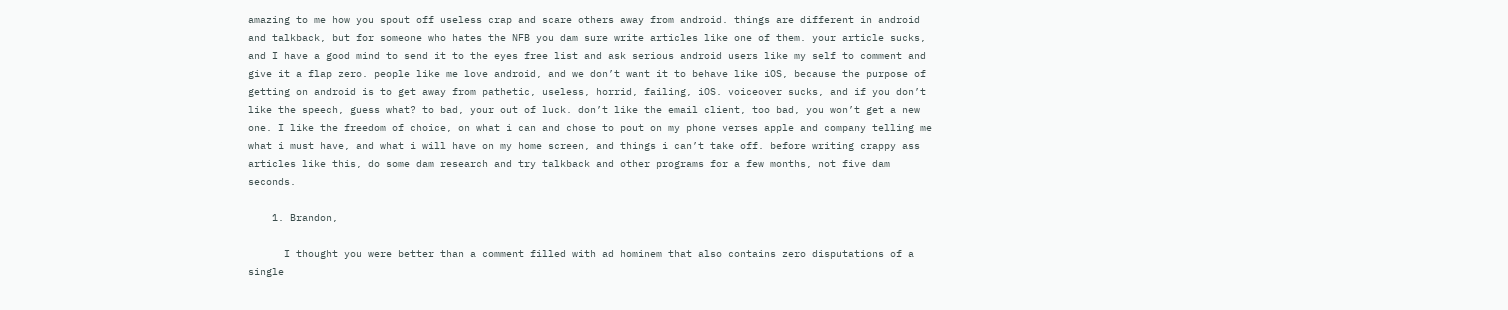amazing to me how you spout off useless crap and scare others away from android. things are different in android and talkback, but for someone who hates the NFB you dam sure write articles like one of them. your article sucks, and I have a good mind to send it to the eyes free list and ask serious android users like my self to comment and give it a flap zero. people like me love android, and we don’t want it to behave like iOS, because the purpose of getting on android is to get away from pathetic, useless, horrid, failing, iOS. voiceover sucks, and if you don’t like the speech, guess what? to bad, your out of luck. don’t like the email client, too bad, you won’t get a new one. I like the freedom of choice, on what i can and chose to pout on my phone verses apple and company telling me what i must have, and what i will have on my home screen, and things i can’t take off. before writing crappy ass articles like this, do some dam research and try talkback and other programs for a few months, not five dam seconds.

    1. Brandon,

      I thought you were better than a comment filled with ad hominem that also contains zero disputations of a single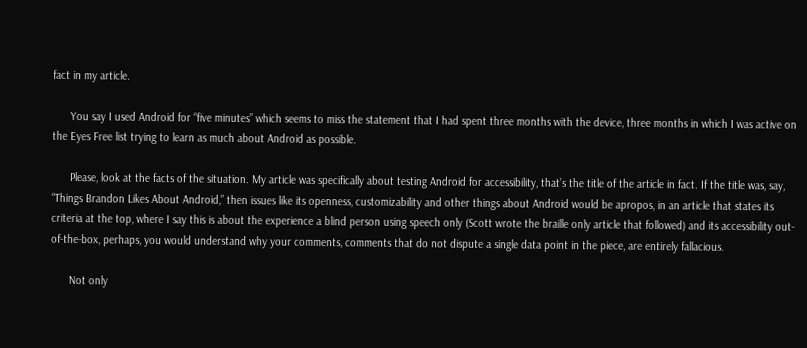fact in my article.

      You say I used Android for “five minutes” which seems to miss the statement that I had spent three months with the device, three months in which I was active on the Eyes Free list trying to learn as much about Android as possible.

      Please, look at the facts of the situation. My article was specifically about testing Android for accessibility, that’s the title of the article in fact. If the title was, say, “Things Brandon Likes About Android,” then issues like its openness, customizability and other things about Android would be apropos, in an article that states its criteria at the top, where I say this is about the experience a blind person using speech only (Scott wrote the braille only article that followed) and its accessibility out-of-the-box, perhaps, you would understand why your comments, comments that do not dispute a single data point in the piece, are entirely fallacious.

      Not only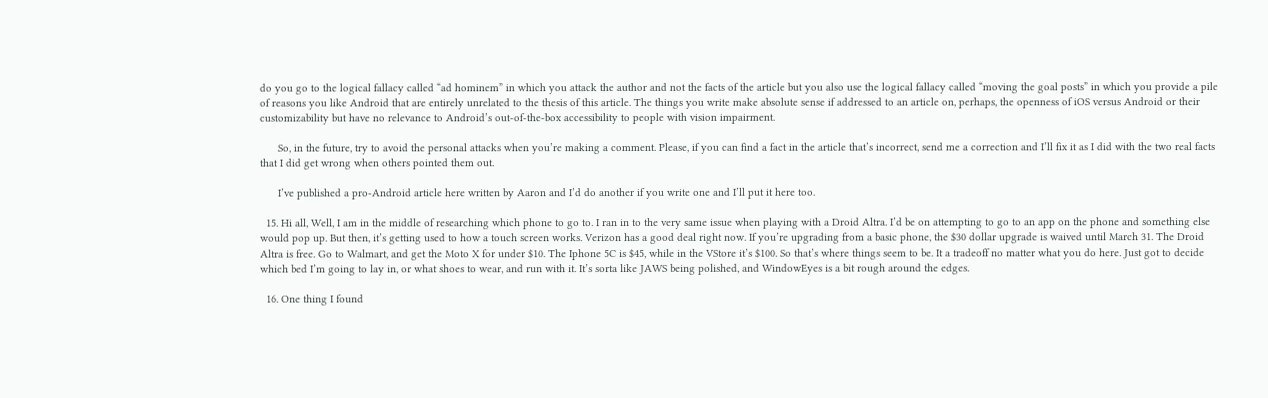do you go to the logical fallacy called “ad hominem” in which you attack the author and not the facts of the article but you also use the logical fallacy called “moving the goal posts” in which you provide a pile of reasons you like Android that are entirely unrelated to the thesis of this article. The things you write make absolute sense if addressed to an article on, perhaps, the openness of iOS versus Android or their customizability but have no relevance to Android’s out-of-the-box accessibility to people with vision impairment.

      So, in the future, try to avoid the personal attacks when you’re making a comment. Please, if you can find a fact in the article that’s incorrect, send me a correction and I’ll fix it as I did with the two real facts that I did get wrong when others pointed them out.

      I’ve published a pro-Android article here written by Aaron and I’d do another if you write one and I’ll put it here too.

  15. Hi all, Well, I am in the middle of researching which phone to go to. I ran in to the very same issue when playing with a Droid Altra. I’d be on attempting to go to an app on the phone and something else would pop up. But then, it’s getting used to how a touch screen works. Verizon has a good deal right now. If you’re upgrading from a basic phone, the $30 dollar upgrade is waived until March 31. The Droid Altra is free. Go to Walmart, and get the Moto X for under $10. The Iphone 5C is $45, while in the VStore it’s $100. So that’s where things seem to be. It a tradeoff no matter what you do here. Just got to decide which bed I’m going to lay in, or what shoes to wear, and run with it. It’s sorta like JAWS being polished, and WindowEyes is a bit rough around the edges.

  16. One thing I found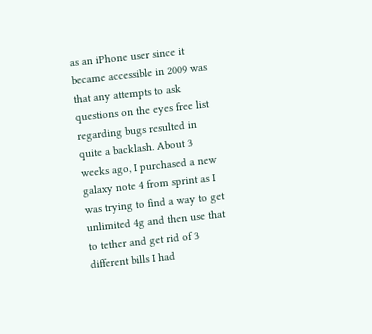as an iPhone user since it became accessible in 2009 was that any attempts to ask questions on the eyes free list regarding bugs resulted in quite a backlash. About 3 weeks ago, I purchased a new galaxy note 4 from sprint as I was trying to find a way to get unlimited 4g and then use that to tether and get rid of 3 different bills I had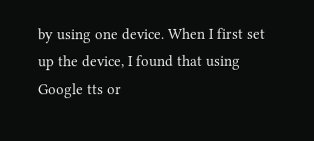by using one device. When I first set up the device, I found that using Google tts or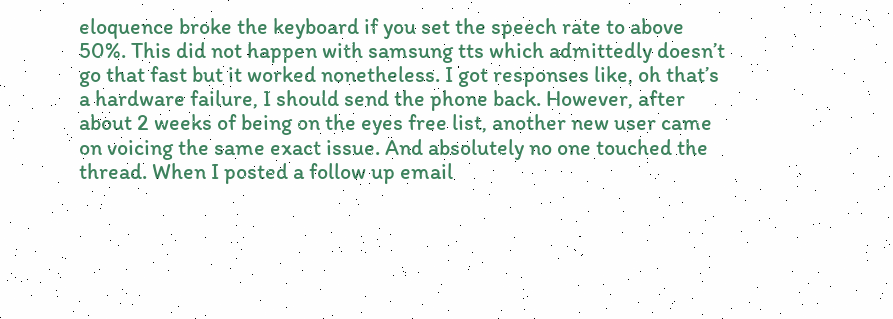eloquence broke the keyboard if you set the speech rate to above 50%. This did not happen with samsung tts which admittedly doesn’t go that fast but it worked nonetheless. I got responses like, oh that’s a hardware failure, I should send the phone back. However, after about 2 weeks of being on the eyes free list, another new user came on voicing the same exact issue. And absolutely no one touched the thread. When I posted a follow up email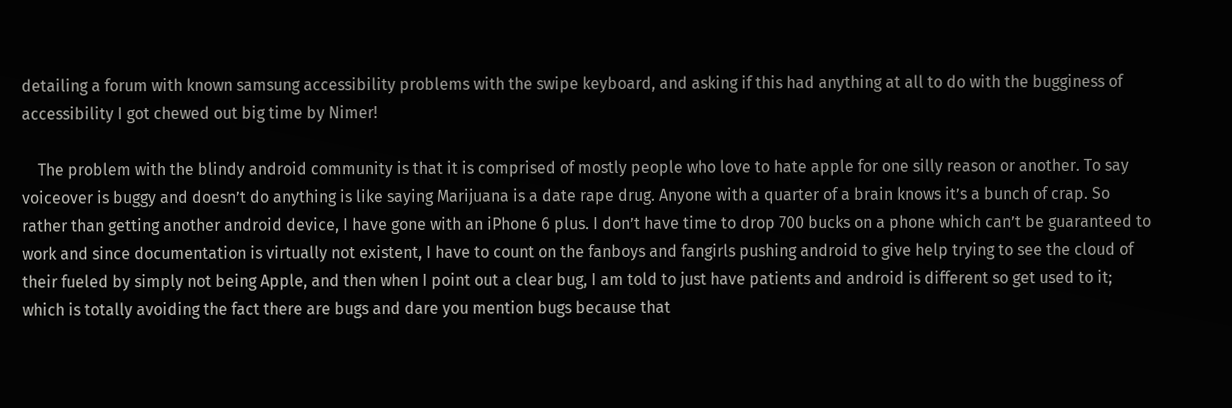detailing a forum with known samsung accessibility problems with the swipe keyboard, and asking if this had anything at all to do with the bugginess of accessibility I got chewed out big time by Nimer!

    The problem with the blindy android community is that it is comprised of mostly people who love to hate apple for one silly reason or another. To say voiceover is buggy and doesn’t do anything is like saying Marijuana is a date rape drug. Anyone with a quarter of a brain knows it’s a bunch of crap. So rather than getting another android device, I have gone with an iPhone 6 plus. I don’t have time to drop 700 bucks on a phone which can’t be guaranteed to work and since documentation is virtually not existent, I have to count on the fanboys and fangirls pushing android to give help trying to see the cloud of their fueled by simply not being Apple, and then when I point out a clear bug, I am told to just have patients and android is different so get used to it; which is totally avoiding the fact there are bugs and dare you mention bugs because that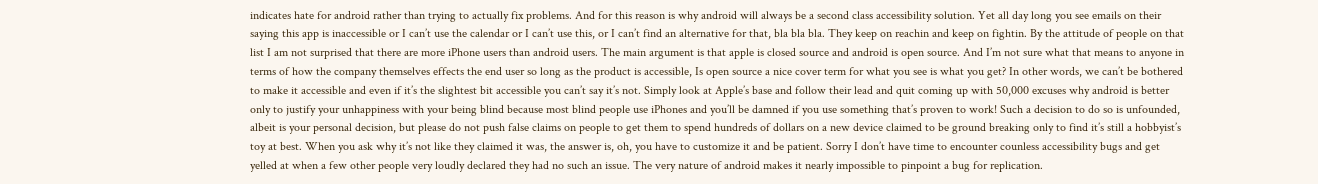indicates hate for android rather than trying to actually fix problems. And for this reason is why android will always be a second class accessibility solution. Yet all day long you see emails on their saying this app is inaccessible or I can’t use the calendar or I can’t use this, or I can’t find an alternative for that, bla bla bla. They keep on reachin and keep on fightin. By the attitude of people on that list I am not surprised that there are more iPhone users than android users. The main argument is that apple is closed source and android is open source. And I’m not sure what that means to anyone in terms of how the company themselves effects the end user so long as the product is accessible, Is open source a nice cover term for what you see is what you get? In other words, we can’t be bothered to make it accessible and even if it’s the slightest bit accessible you can’t say it’s not. Simply look at Apple’s base and follow their lead and quit coming up with 50,000 excuses why android is better only to justify your unhappiness with your being blind because most blind people use iPhones and you’ll be damned if you use something that’s proven to work! Such a decision to do so is unfounded, albeit is your personal decision, but please do not push false claims on people to get them to spend hundreds of dollars on a new device claimed to be ground breaking only to find it’s still a hobbyist’s toy at best. When you ask why it’s not like they claimed it was, the answer is, oh, you have to customize it and be patient. Sorry I don’t have time to encounter counless accessibility bugs and get yelled at when a few other people very loudly declared they had no such an issue. The very nature of android makes it nearly impossible to pinpoint a bug for replication.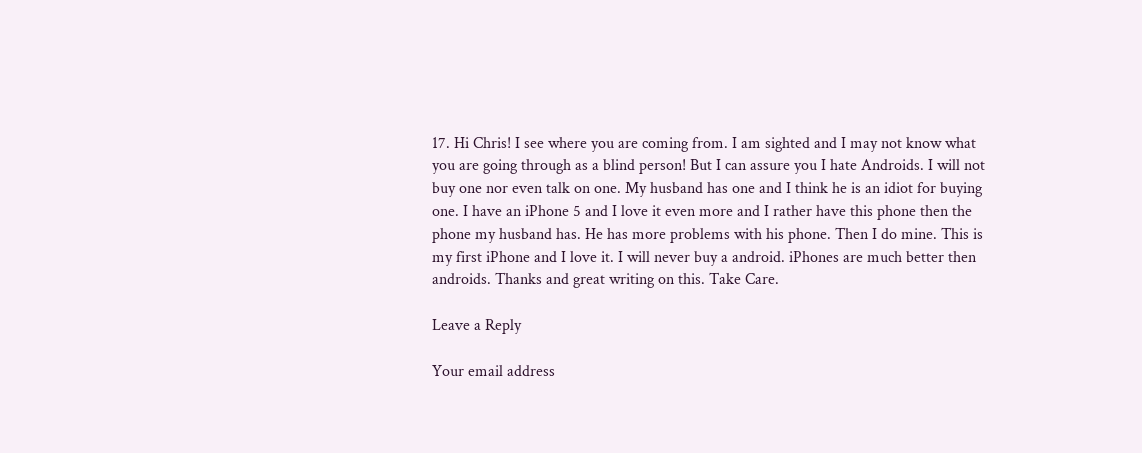17. Hi Chris! I see where you are coming from. I am sighted and I may not know what you are going through as a blind person! But I can assure you I hate Androids. I will not buy one nor even talk on one. My husband has one and I think he is an idiot for buying one. I have an iPhone 5 and I love it even more and I rather have this phone then the phone my husband has. He has more problems with his phone. Then I do mine. This is my first iPhone and I love it. I will never buy a android. iPhones are much better then androids. Thanks and great writing on this. Take Care.

Leave a Reply

Your email address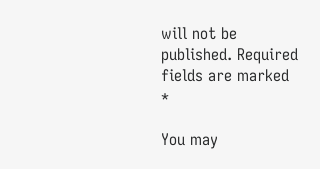will not be published. Required fields are marked *

You may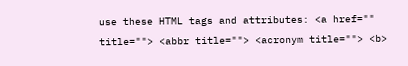use these HTML tags and attributes: <a href="" title=""> <abbr title=""> <acronym title=""> <b>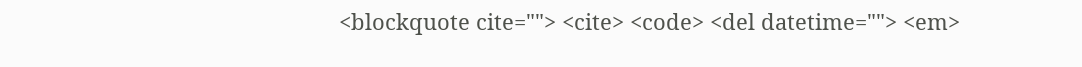<blockquote cite=""> <cite> <code> <del datetime=""> <em>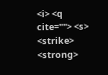<i> <q cite=""> <s> <strike> <strong>